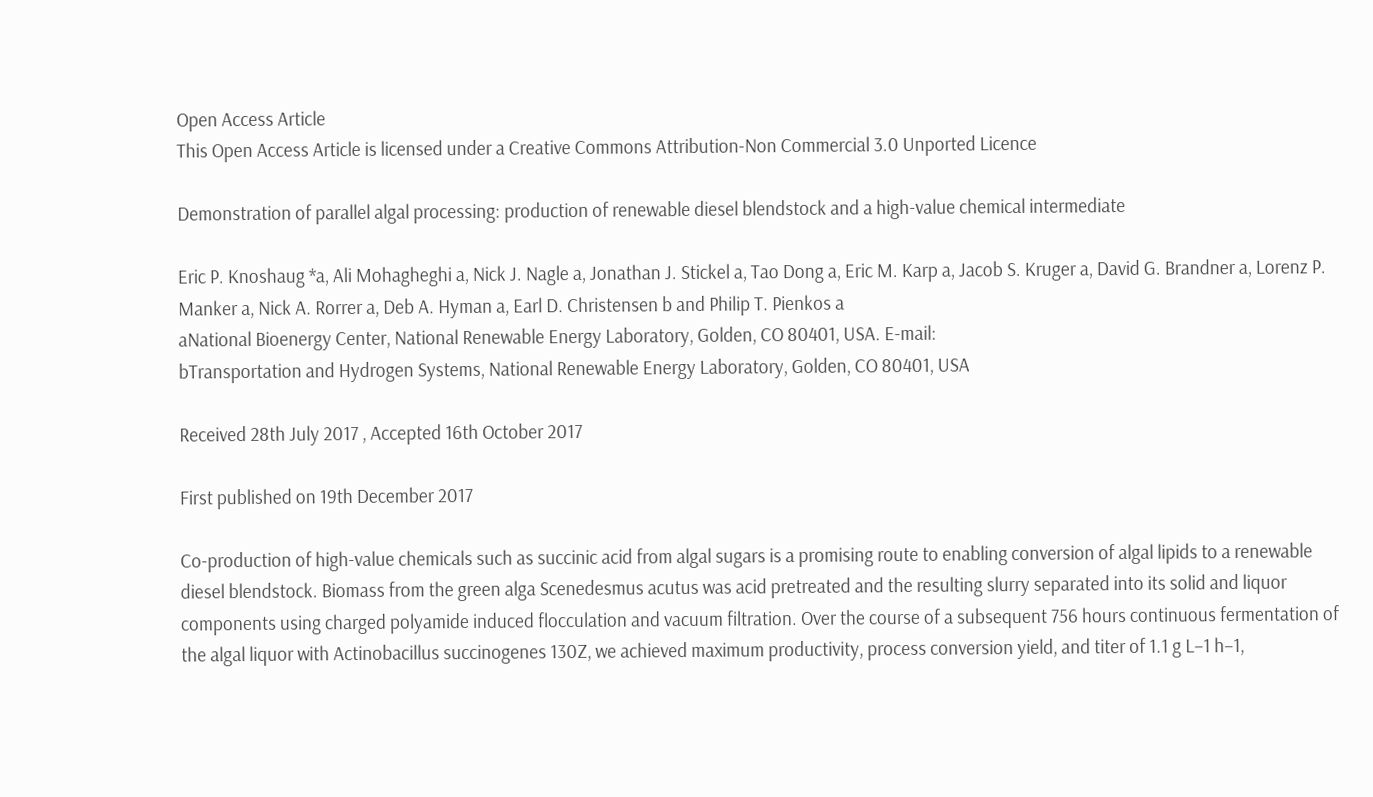Open Access Article
This Open Access Article is licensed under a Creative Commons Attribution-Non Commercial 3.0 Unported Licence

Demonstration of parallel algal processing: production of renewable diesel blendstock and a high-value chemical intermediate

Eric P. Knoshaug *a, Ali Mohagheghi a, Nick J. Nagle a, Jonathan J. Stickel a, Tao Dong a, Eric M. Karp a, Jacob S. Kruger a, David G. Brandner a, Lorenz P. Manker a, Nick A. Rorrer a, Deb A. Hyman a, Earl D. Christensen b and Philip T. Pienkos a
aNational Bioenergy Center, National Renewable Energy Laboratory, Golden, CO 80401, USA. E-mail:
bTransportation and Hydrogen Systems, National Renewable Energy Laboratory, Golden, CO 80401, USA

Received 28th July 2017 , Accepted 16th October 2017

First published on 19th December 2017

Co-production of high-value chemicals such as succinic acid from algal sugars is a promising route to enabling conversion of algal lipids to a renewable diesel blendstock. Biomass from the green alga Scenedesmus acutus was acid pretreated and the resulting slurry separated into its solid and liquor components using charged polyamide induced flocculation and vacuum filtration. Over the course of a subsequent 756 hours continuous fermentation of the algal liquor with Actinobacillus succinogenes 130Z, we achieved maximum productivity, process conversion yield, and titer of 1.1 g L−1 h−1,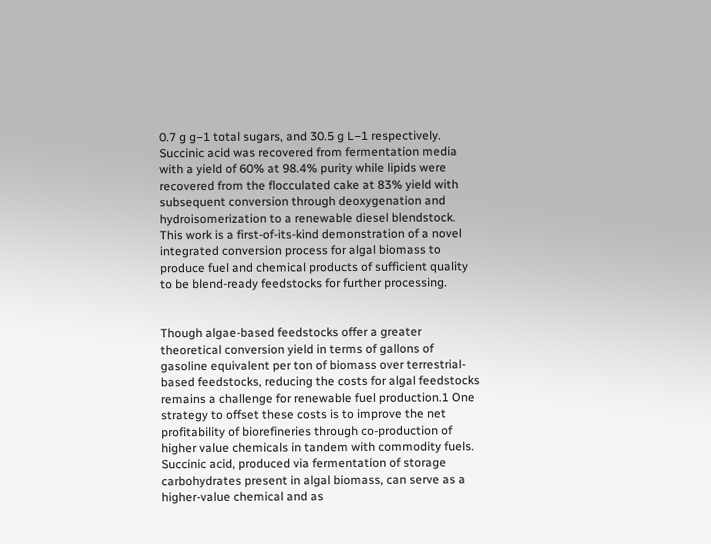0.7 g g−1 total sugars, and 30.5 g L−1 respectively. Succinic acid was recovered from fermentation media with a yield of 60% at 98.4% purity while lipids were recovered from the flocculated cake at 83% yield with subsequent conversion through deoxygenation and hydroisomerization to a renewable diesel blendstock. This work is a first-of-its-kind demonstration of a novel integrated conversion process for algal biomass to produce fuel and chemical products of sufficient quality to be blend-ready feedstocks for further processing.


Though algae-based feedstocks offer a greater theoretical conversion yield in terms of gallons of gasoline equivalent per ton of biomass over terrestrial-based feedstocks, reducing the costs for algal feedstocks remains a challenge for renewable fuel production.1 One strategy to offset these costs is to improve the net profitability of biorefineries through co-production of higher value chemicals in tandem with commodity fuels. Succinic acid, produced via fermentation of storage carbohydrates present in algal biomass, can serve as a higher-value chemical and as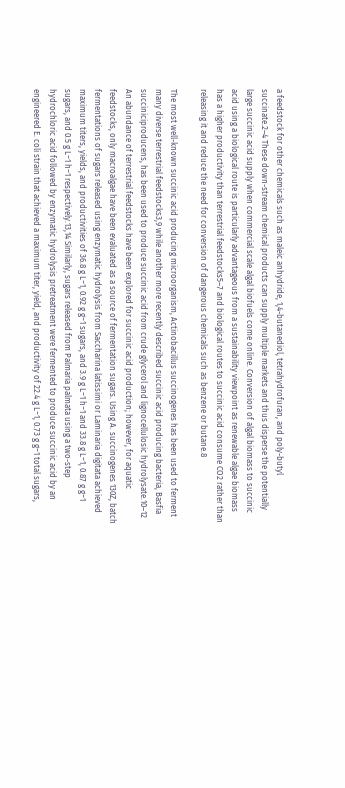a feedstock for other chemicals such as maleic anhydride, 1,4-butanediol, tetrahydrofuran, and poly-butyl succinate.2–4 These down-stream chemical products can supply multiple markets and thus disperse the potentially large succinic acid supply when commercial scale algal biofuels come online. Conversion of algal biomass to succinic acid using a biological route is particularly advantageous from a sustainability viewpoint as renewable algae biomass has a higher productivity than terrestrial feedstocks5–7 and biological routes to succinic acid consume CO2 rather than releasing it and reduce the need for conversion of dangerous chemicals such as benzene or butane.8

The most well-known succinic acid producing microorganism, Actinobacillus succinogenes has been used to ferment many diverse terrestrial feedstocks3,9 while another more recently described succinic acid producing bacteria, Basfia succiniciproducens, has been used to produce succinic acid from crude glycerol and lignocellulosic hydrolysate.10–12 An abundance of terrestrial feedstocks have been explored for succinic acid production; however, for aquatic feedstocks, only macroalgae have been evaluated as a source of fermentation sugars. Using A. succinogenes 130Z, batch fermentations of sugars released using enzymatic hydrolysis from Saccharina latissimi or Laminaria digitata achieved maximum titers, yields, and productivities of 36.8 g L−1, 0.92 g g−1 sugars, and 3.9 g L−1 h−1 and 33.8 g L−1, 0.87 g g−1 sugars, and 0.5 g L−1 h−1 respectively.13,14 Similarly, sugars released from Palmaria palmata using a two-step hydrochloric acid followed by enzymatic hydrolysis pretreatment were fermented to produce succinic acid by an engineered E. coli strain that achieved a maximum titer, yield, and productivity of 22.4 g L−1, 0.73 g g−1 total sugars,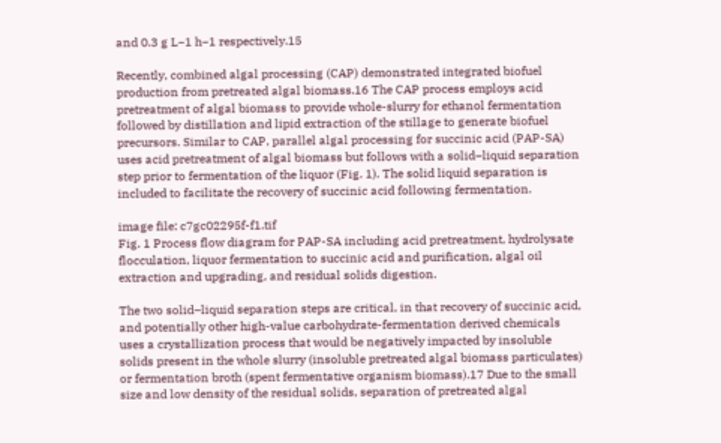and 0.3 g L−1 h−1 respectively.15

Recently, combined algal processing (CAP) demonstrated integrated biofuel production from pretreated algal biomass.16 The CAP process employs acid pretreatment of algal biomass to provide whole-slurry for ethanol fermentation followed by distillation and lipid extraction of the stillage to generate biofuel precursors. Similar to CAP, parallel algal processing for succinic acid (PAP-SA) uses acid pretreatment of algal biomass but follows with a solid–liquid separation step prior to fermentation of the liquor (Fig. 1). The solid liquid separation is included to facilitate the recovery of succinic acid following fermentation.

image file: c7gc02295f-f1.tif
Fig. 1 Process flow diagram for PAP-SA including acid pretreatment, hydrolysate flocculation, liquor fermentation to succinic acid and purification, algal oil extraction and upgrading, and residual solids digestion.

The two solid–liquid separation steps are critical, in that recovery of succinic acid, and potentially other high-value carbohydrate-fermentation derived chemicals uses a crystallization process that would be negatively impacted by insoluble solids present in the whole slurry (insoluble pretreated algal biomass particulates) or fermentation broth (spent fermentative organism biomass).17 Due to the small size and low density of the residual solids, separation of pretreated algal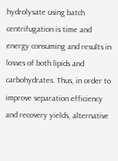hydrolysate using batch centrifugation is time and energy consuming and results in losses of both lipids and carbohydrates. Thus, in order to improve separation efficiency and recovery yields, alternative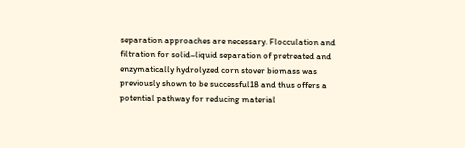separation approaches are necessary. Flocculation and filtration for solid–liquid separation of pretreated and enzymatically hydrolyzed corn stover biomass was previously shown to be successful18 and thus offers a potential pathway for reducing material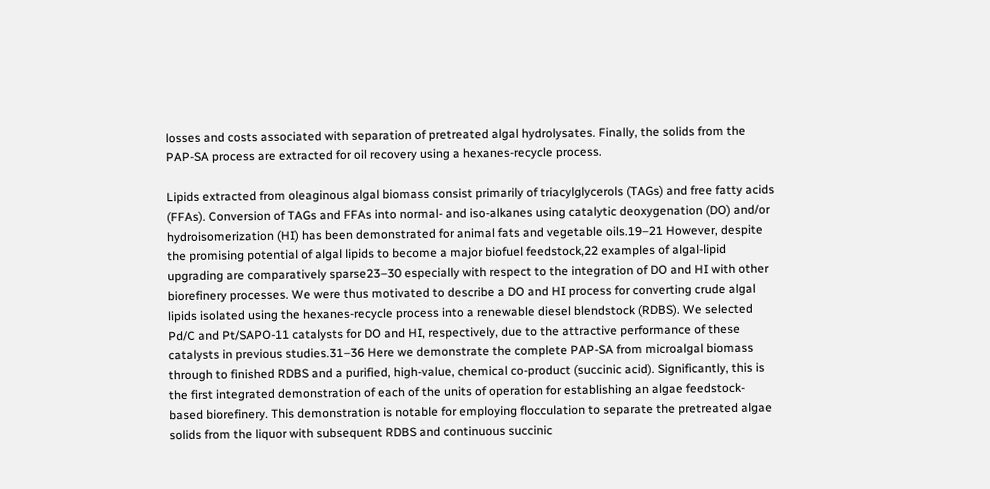losses and costs associated with separation of pretreated algal hydrolysates. Finally, the solids from the PAP-SA process are extracted for oil recovery using a hexanes-recycle process.

Lipids extracted from oleaginous algal biomass consist primarily of triacylglycerols (TAGs) and free fatty acids (FFAs). Conversion of TAGs and FFAs into normal- and iso-alkanes using catalytic deoxygenation (DO) and/or hydroisomerization (HI) has been demonstrated for animal fats and vegetable oils.19–21 However, despite the promising potential of algal lipids to become a major biofuel feedstock,22 examples of algal-lipid upgrading are comparatively sparse23–30 especially with respect to the integration of DO and HI with other biorefinery processes. We were thus motivated to describe a DO and HI process for converting crude algal lipids isolated using the hexanes-recycle process into a renewable diesel blendstock (RDBS). We selected Pd/C and Pt/SAPO-11 catalysts for DO and HI, respectively, due to the attractive performance of these catalysts in previous studies.31–36 Here we demonstrate the complete PAP-SA from microalgal biomass through to finished RDBS and a purified, high-value, chemical co-product (succinic acid). Significantly, this is the first integrated demonstration of each of the units of operation for establishing an algae feedstock-based biorefinery. This demonstration is notable for employing flocculation to separate the pretreated algae solids from the liquor with subsequent RDBS and continuous succinic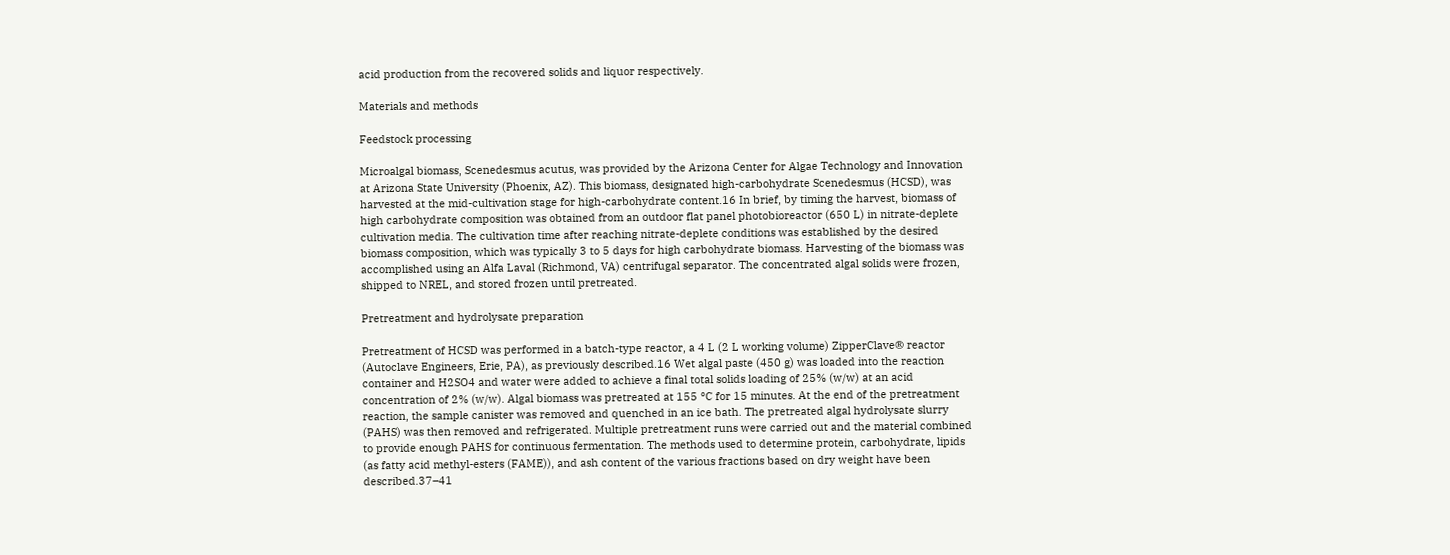acid production from the recovered solids and liquor respectively.

Materials and methods

Feedstock processing

Microalgal biomass, Scenedesmus acutus, was provided by the Arizona Center for Algae Technology and Innovation at Arizona State University (Phoenix, AZ). This biomass, designated high-carbohydrate Scenedesmus (HCSD), was harvested at the mid-cultivation stage for high-carbohydrate content.16 In brief, by timing the harvest, biomass of high carbohydrate composition was obtained from an outdoor flat panel photobioreactor (650 L) in nitrate-deplete cultivation media. The cultivation time after reaching nitrate-deplete conditions was established by the desired biomass composition, which was typically 3 to 5 days for high carbohydrate biomass. Harvesting of the biomass was accomplished using an Alfa Laval (Richmond, VA) centrifugal separator. The concentrated algal solids were frozen, shipped to NREL, and stored frozen until pretreated.

Pretreatment and hydrolysate preparation

Pretreatment of HCSD was performed in a batch-type reactor, a 4 L (2 L working volume) ZipperClave® reactor (Autoclave Engineers, Erie, PA), as previously described.16 Wet algal paste (450 g) was loaded into the reaction container and H2SO4 and water were added to achieve a final total solids loading of 25% (w/w) at an acid concentration of 2% (w/w). Algal biomass was pretreated at 155 °C for 15 minutes. At the end of the pretreatment reaction, the sample canister was removed and quenched in an ice bath. The pretreated algal hydrolysate slurry (PAHS) was then removed and refrigerated. Multiple pretreatment runs were carried out and the material combined to provide enough PAHS for continuous fermentation. The methods used to determine protein, carbohydrate, lipids (as fatty acid methyl-esters (FAME)), and ash content of the various fractions based on dry weight have been described.37–41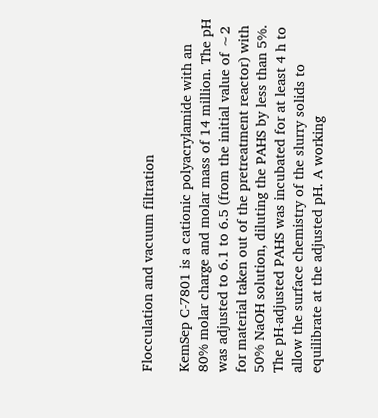Flocculation and vacuum filtration

KemSep C-7801 is a cationic polyacrylamide with an 80% molar charge and molar mass of 14 million. The pH was adjusted to 6.1 to 6.5 (from the initial value of ∼2 for material taken out of the pretreatment reactor) with 50% NaOH solution, diluting the PAHS by less than 5%. The pH-adjusted PAHS was incubated for at least 4 h to allow the surface chemistry of the slurry solids to equilibrate at the adjusted pH. A working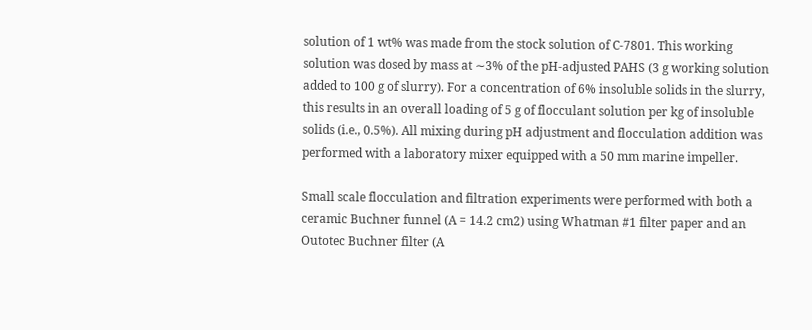solution of 1 wt% was made from the stock solution of C-7801. This working solution was dosed by mass at ∼3% of the pH-adjusted PAHS (3 g working solution added to 100 g of slurry). For a concentration of 6% insoluble solids in the slurry, this results in an overall loading of 5 g of flocculant solution per kg of insoluble solids (i.e., 0.5%). All mixing during pH adjustment and flocculation addition was performed with a laboratory mixer equipped with a 50 mm marine impeller.

Small scale flocculation and filtration experiments were performed with both a ceramic Buchner funnel (A = 14.2 cm2) using Whatman #1 filter paper and an Outotec Buchner filter (A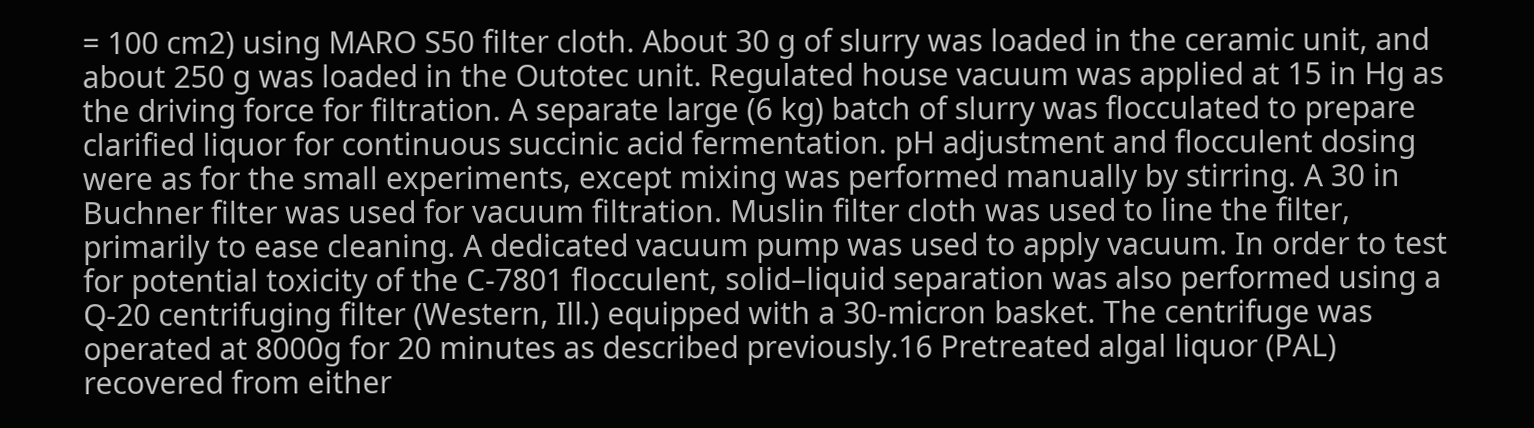= 100 cm2) using MARO S50 filter cloth. About 30 g of slurry was loaded in the ceramic unit, and about 250 g was loaded in the Outotec unit. Regulated house vacuum was applied at 15 in Hg as the driving force for filtration. A separate large (6 kg) batch of slurry was flocculated to prepare clarified liquor for continuous succinic acid fermentation. pH adjustment and flocculent dosing were as for the small experiments, except mixing was performed manually by stirring. A 30 in Buchner filter was used for vacuum filtration. Muslin filter cloth was used to line the filter, primarily to ease cleaning. A dedicated vacuum pump was used to apply vacuum. In order to test for potential toxicity of the C-7801 flocculent, solid–liquid separation was also performed using a Q-20 centrifuging filter (Western, Ill.) equipped with a 30-micron basket. The centrifuge was operated at 8000g for 20 minutes as described previously.16 Pretreated algal liquor (PAL) recovered from either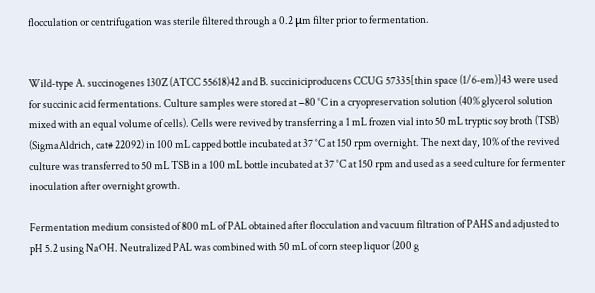flocculation or centrifugation was sterile filtered through a 0.2 μm filter prior to fermentation.


Wild-type A. succinogenes 130Z (ATCC 55618)42 and B. succiniciproducens CCUG 57335[thin space (1/6-em)]43 were used for succinic acid fermentations. Culture samples were stored at −80 °C in a cryopreservation solution (40% glycerol solution mixed with an equal volume of cells). Cells were revived by transferring a 1 mL frozen vial into 50 mL tryptic soy broth (TSB) (SigmaAldrich, cat# 22092) in 100 mL capped bottle incubated at 37 °C at 150 rpm overnight. The next day, 10% of the revived culture was transferred to 50 mL TSB in a 100 mL bottle incubated at 37 °C at 150 rpm and used as a seed culture for fermenter inoculation after overnight growth.

Fermentation medium consisted of 800 mL of PAL obtained after flocculation and vacuum filtration of PAHS and adjusted to pH 5.2 using NaOH. Neutralized PAL was combined with 50 mL of corn steep liquor (200 g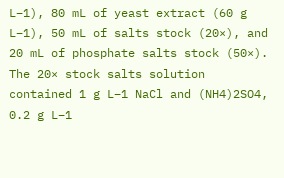L−1), 80 mL of yeast extract (60 g L−1), 50 mL of salts stock (20×), and 20 mL of phosphate salts stock (50×). The 20× stock salts solution contained 1 g L−1 NaCl and (NH4)2SO4, 0.2 g L−1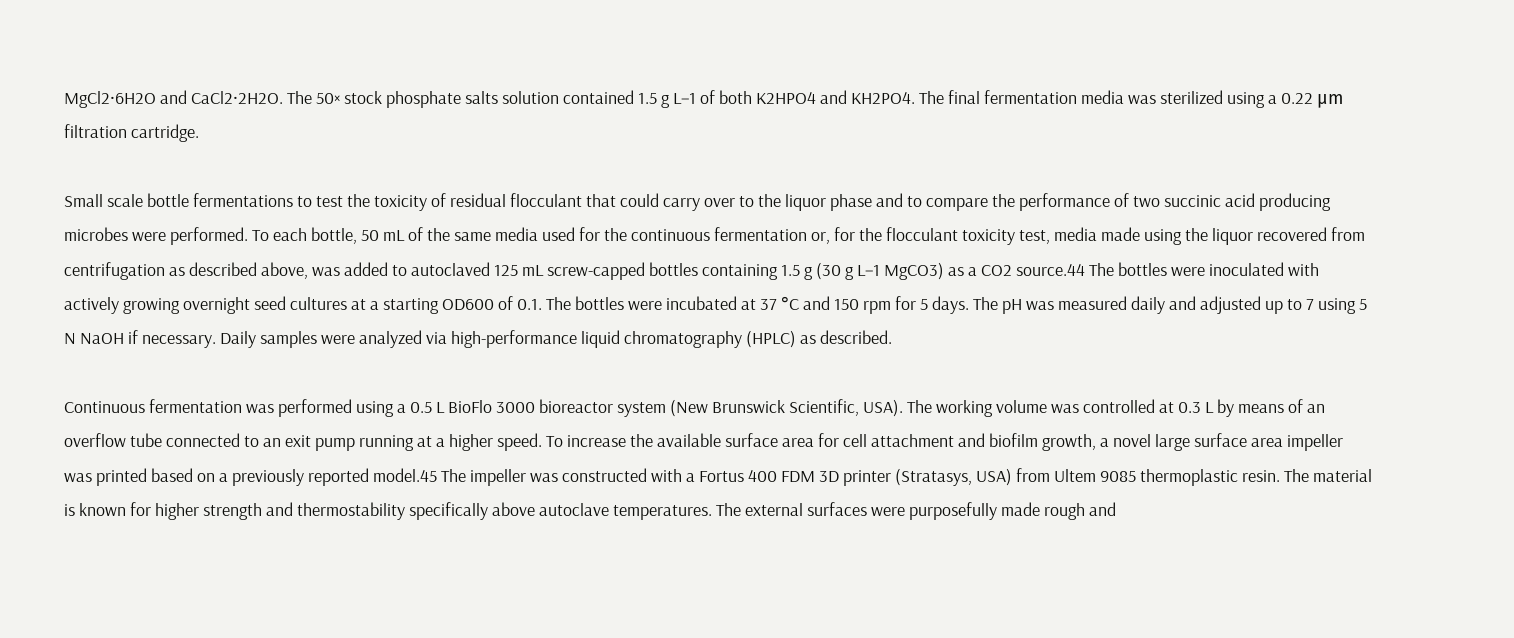MgCl2·6H2O and CaCl2·2H2O. The 50× stock phosphate salts solution contained 1.5 g L−1 of both K2HPO4 and KH2PO4. The final fermentation media was sterilized using a 0.22 μm filtration cartridge.

Small scale bottle fermentations to test the toxicity of residual flocculant that could carry over to the liquor phase and to compare the performance of two succinic acid producing microbes were performed. To each bottle, 50 mL of the same media used for the continuous fermentation or, for the flocculant toxicity test, media made using the liquor recovered from centrifugation as described above, was added to autoclaved 125 mL screw-capped bottles containing 1.5 g (30 g L−1 MgCO3) as a CO2 source.44 The bottles were inoculated with actively growing overnight seed cultures at a starting OD600 of 0.1. The bottles were incubated at 37 °C and 150 rpm for 5 days. The pH was measured daily and adjusted up to 7 using 5 N NaOH if necessary. Daily samples were analyzed via high-performance liquid chromatography (HPLC) as described.

Continuous fermentation was performed using a 0.5 L BioFlo 3000 bioreactor system (New Brunswick Scientific, USA). The working volume was controlled at 0.3 L by means of an overflow tube connected to an exit pump running at a higher speed. To increase the available surface area for cell attachment and biofilm growth, a novel large surface area impeller was printed based on a previously reported model.45 The impeller was constructed with a Fortus 400 FDM 3D printer (Stratasys, USA) from Ultem 9085 thermoplastic resin. The material is known for higher strength and thermostability specifically above autoclave temperatures. The external surfaces were purposefully made rough and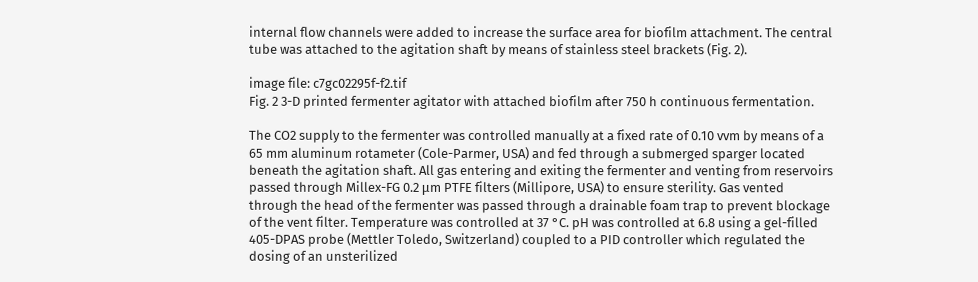internal flow channels were added to increase the surface area for biofilm attachment. The central tube was attached to the agitation shaft by means of stainless steel brackets (Fig. 2).

image file: c7gc02295f-f2.tif
Fig. 2 3-D printed fermenter agitator with attached biofilm after 750 h continuous fermentation.

The CO2 supply to the fermenter was controlled manually at a fixed rate of 0.10 vvm by means of a 65 mm aluminum rotameter (Cole-Parmer, USA) and fed through a submerged sparger located beneath the agitation shaft. All gas entering and exiting the fermenter and venting from reservoirs passed through Millex-FG 0.2 μm PTFE filters (Millipore, USA) to ensure sterility. Gas vented through the head of the fermenter was passed through a drainable foam trap to prevent blockage of the vent filter. Temperature was controlled at 37 °C. pH was controlled at 6.8 using a gel-filled 405-DPAS probe (Mettler Toledo, Switzerland) coupled to a PID controller which regulated the dosing of an unsterilized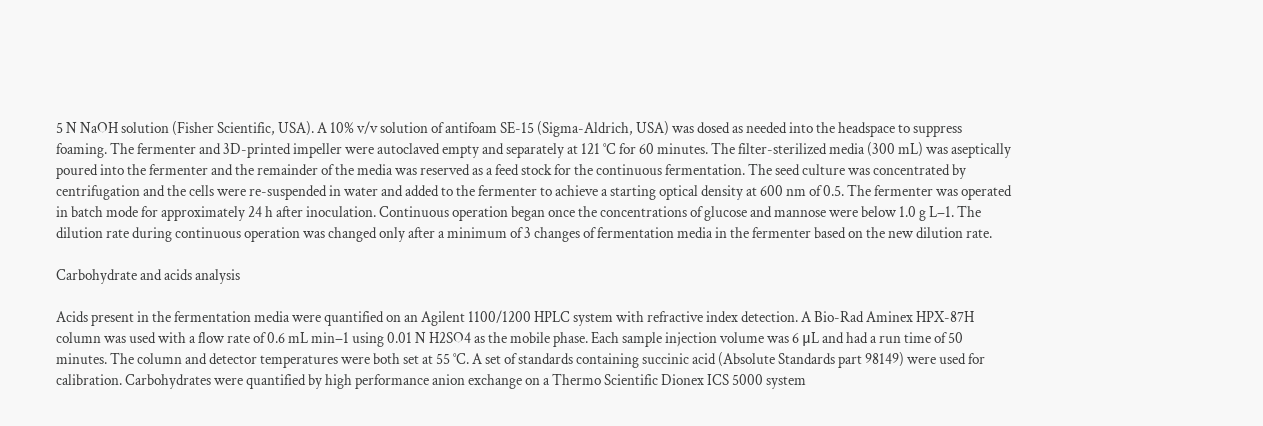5 N NaOH solution (Fisher Scientific, USA). A 10% v/v solution of antifoam SE-15 (Sigma-Aldrich, USA) was dosed as needed into the headspace to suppress foaming. The fermenter and 3D-printed impeller were autoclaved empty and separately at 121 °C for 60 minutes. The filter-sterilized media (300 mL) was aseptically poured into the fermenter and the remainder of the media was reserved as a feed stock for the continuous fermentation. The seed culture was concentrated by centrifugation and the cells were re-suspended in water and added to the fermenter to achieve a starting optical density at 600 nm of 0.5. The fermenter was operated in batch mode for approximately 24 h after inoculation. Continuous operation began once the concentrations of glucose and mannose were below 1.0 g L−1. The dilution rate during continuous operation was changed only after a minimum of 3 changes of fermentation media in the fermenter based on the new dilution rate.

Carbohydrate and acids analysis

Acids present in the fermentation media were quantified on an Agilent 1100/1200 HPLC system with refractive index detection. A Bio-Rad Aminex HPX-87H column was used with a flow rate of 0.6 mL min−1 using 0.01 N H2SO4 as the mobile phase. Each sample injection volume was 6 μL and had a run time of 50 minutes. The column and detector temperatures were both set at 55 °C. A set of standards containing succinic acid (Absolute Standards part 98149) were used for calibration. Carbohydrates were quantified by high performance anion exchange on a Thermo Scientific Dionex ICS 5000 system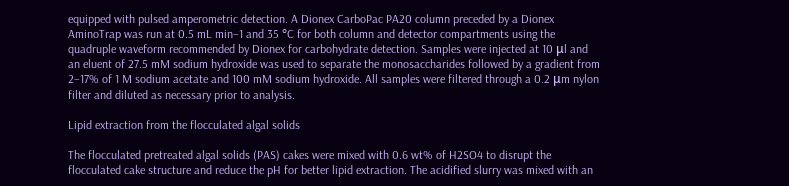equipped with pulsed amperometric detection. A Dionex CarboPac PA20 column preceded by a Dionex AminoTrap was run at 0.5 mL min−1 and 35 °C for both column and detector compartments using the quadruple waveform recommended by Dionex for carbohydrate detection. Samples were injected at 10 μl and an eluent of 27.5 mM sodium hydroxide was used to separate the monosaccharides followed by a gradient from 2–17% of 1 M sodium acetate and 100 mM sodium hydroxide. All samples were filtered through a 0.2 μm nylon filter and diluted as necessary prior to analysis.

Lipid extraction from the flocculated algal solids

The flocculated pretreated algal solids (PAS) cakes were mixed with 0.6 wt% of H2SO4 to disrupt the flocculated cake structure and reduce the pH for better lipid extraction. The acidified slurry was mixed with an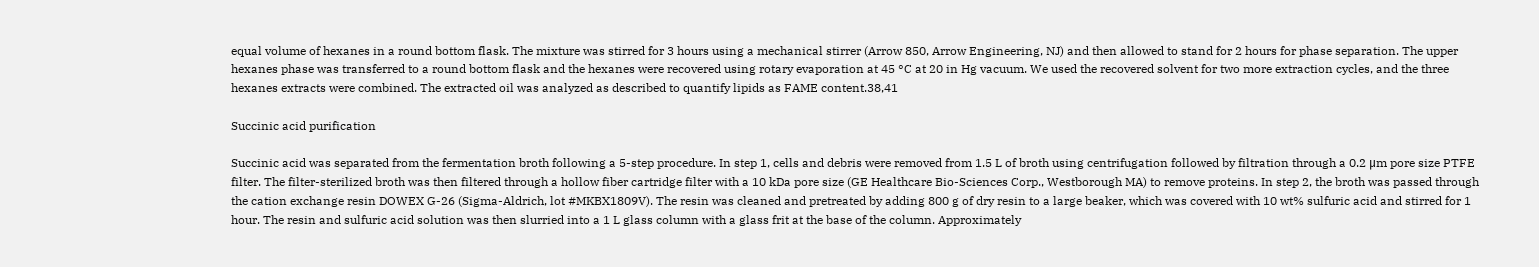equal volume of hexanes in a round bottom flask. The mixture was stirred for 3 hours using a mechanical stirrer (Arrow 850, Arrow Engineering, NJ) and then allowed to stand for 2 hours for phase separation. The upper hexanes phase was transferred to a round bottom flask and the hexanes were recovered using rotary evaporation at 45 °C at 20 in Hg vacuum. We used the recovered solvent for two more extraction cycles, and the three hexanes extracts were combined. The extracted oil was analyzed as described to quantify lipids as FAME content.38,41

Succinic acid purification

Succinic acid was separated from the fermentation broth following a 5-step procedure. In step 1, cells and debris were removed from 1.5 L of broth using centrifugation followed by filtration through a 0.2 μm pore size PTFE filter. The filter-sterilized broth was then filtered through a hollow fiber cartridge filter with a 10 kDa pore size (GE Healthcare Bio-Sciences Corp., Westborough MA) to remove proteins. In step 2, the broth was passed through the cation exchange resin DOWEX G-26 (Sigma-Aldrich, lot #MKBX1809V). The resin was cleaned and pretreated by adding 800 g of dry resin to a large beaker, which was covered with 10 wt% sulfuric acid and stirred for 1 hour. The resin and sulfuric acid solution was then slurried into a 1 L glass column with a glass frit at the base of the column. Approximately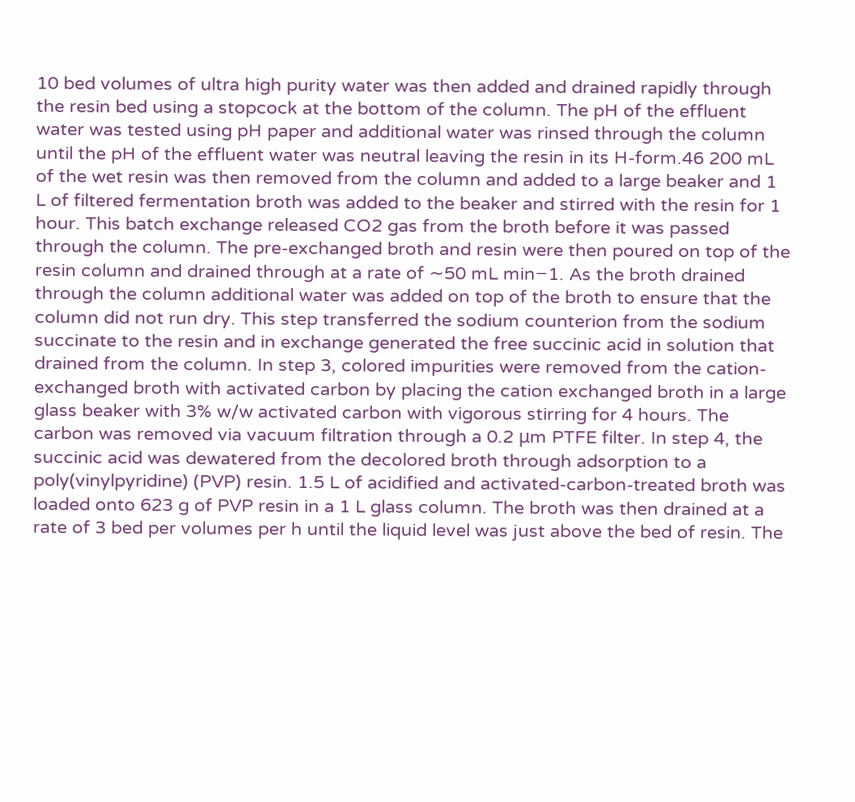10 bed volumes of ultra high purity water was then added and drained rapidly through the resin bed using a stopcock at the bottom of the column. The pH of the effluent water was tested using pH paper and additional water was rinsed through the column until the pH of the effluent water was neutral leaving the resin in its H-form.46 200 mL of the wet resin was then removed from the column and added to a large beaker and 1 L of filtered fermentation broth was added to the beaker and stirred with the resin for 1 hour. This batch exchange released CO2 gas from the broth before it was passed through the column. The pre-exchanged broth and resin were then poured on top of the resin column and drained through at a rate of ∼50 mL min−1. As the broth drained through the column additional water was added on top of the broth to ensure that the column did not run dry. This step transferred the sodium counterion from the sodium succinate to the resin and in exchange generated the free succinic acid in solution that drained from the column. In step 3, colored impurities were removed from the cation-exchanged broth with activated carbon by placing the cation exchanged broth in a large glass beaker with 3% w/w activated carbon with vigorous stirring for 4 hours. The carbon was removed via vacuum filtration through a 0.2 μm PTFE filter. In step 4, the succinic acid was dewatered from the decolored broth through adsorption to a poly(vinylpyridine) (PVP) resin. 1.5 L of acidified and activated-carbon-treated broth was loaded onto 623 g of PVP resin in a 1 L glass column. The broth was then drained at a rate of 3 bed per volumes per h until the liquid level was just above the bed of resin. The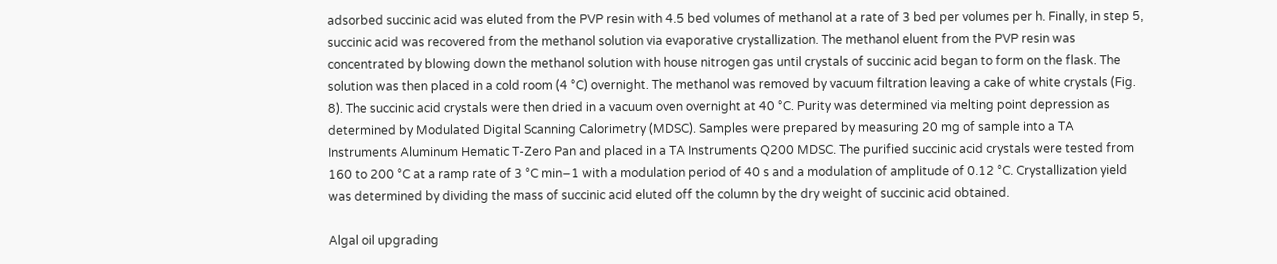adsorbed succinic acid was eluted from the PVP resin with 4.5 bed volumes of methanol at a rate of 3 bed per volumes per h. Finally, in step 5, succinic acid was recovered from the methanol solution via evaporative crystallization. The methanol eluent from the PVP resin was concentrated by blowing down the methanol solution with house nitrogen gas until crystals of succinic acid began to form on the flask. The solution was then placed in a cold room (4 °C) overnight. The methanol was removed by vacuum filtration leaving a cake of white crystals (Fig. 8). The succinic acid crystals were then dried in a vacuum oven overnight at 40 °C. Purity was determined via melting point depression as determined by Modulated Digital Scanning Calorimetry (MDSC). Samples were prepared by measuring 20 mg of sample into a TA Instruments Aluminum Hematic T-Zero Pan and placed in a TA Instruments Q200 MDSC. The purified succinic acid crystals were tested from 160 to 200 °C at a ramp rate of 3 °C min−1 with a modulation period of 40 s and a modulation of amplitude of 0.12 °C. Crystallization yield was determined by dividing the mass of succinic acid eluted off the column by the dry weight of succinic acid obtained.

Algal oil upgrading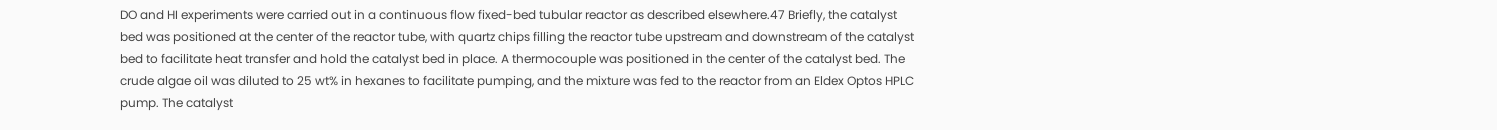DO and HI experiments were carried out in a continuous flow fixed-bed tubular reactor as described elsewhere.47 Briefly, the catalyst bed was positioned at the center of the reactor tube, with quartz chips filling the reactor tube upstream and downstream of the catalyst bed to facilitate heat transfer and hold the catalyst bed in place. A thermocouple was positioned in the center of the catalyst bed. The crude algae oil was diluted to 25 wt% in hexanes to facilitate pumping, and the mixture was fed to the reactor from an Eldex Optos HPLC pump. The catalyst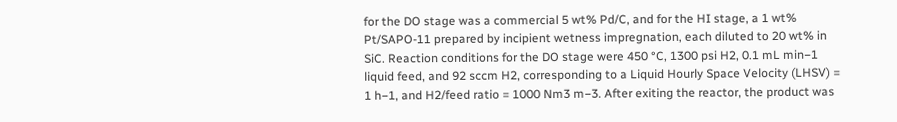for the DO stage was a commercial 5 wt% Pd/C, and for the HI stage, a 1 wt% Pt/SAPO-11 prepared by incipient wetness impregnation, each diluted to 20 wt% in SiC. Reaction conditions for the DO stage were 450 °C, 1300 psi H2, 0.1 mL min−1 liquid feed, and 92 sccm H2, corresponding to a Liquid Hourly Space Velocity (LHSV) = 1 h−1, and H2/feed ratio = 1000 Nm3 m−3. After exiting the reactor, the product was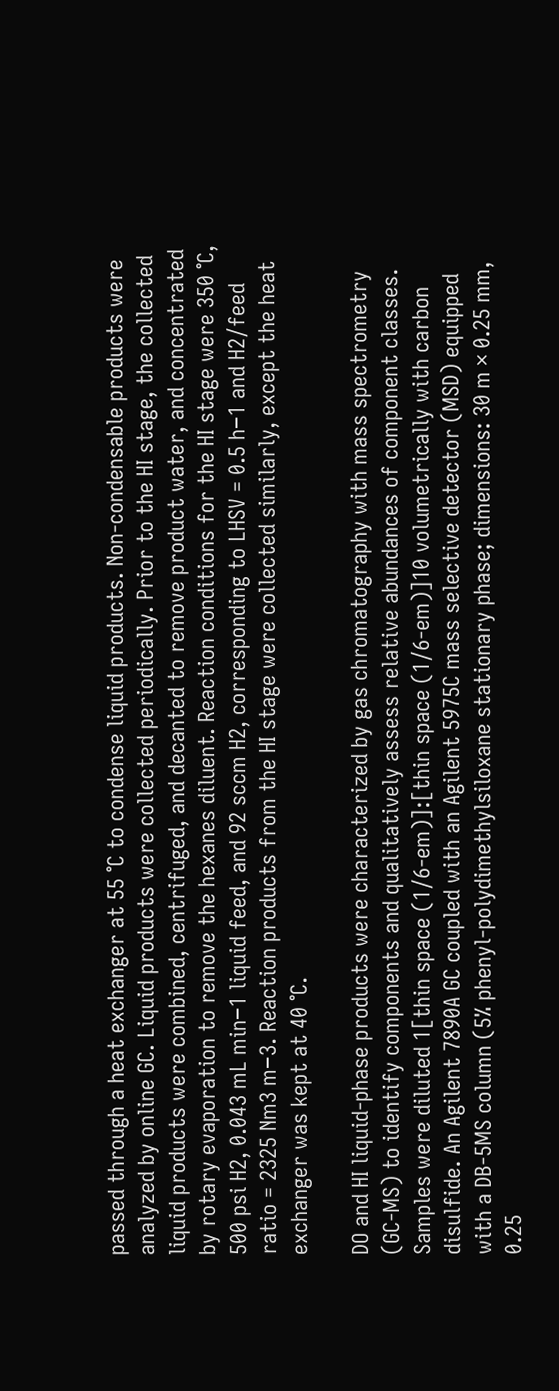passed through a heat exchanger at 55 °C to condense liquid products. Non-condensable products were analyzed by online GC. Liquid products were collected periodically. Prior to the HI stage, the collected liquid products were combined, centrifuged, and decanted to remove product water, and concentrated by rotary evaporation to remove the hexanes diluent. Reaction conditions for the HI stage were 350 °C, 500 psi H2, 0.043 mL min−1 liquid feed, and 92 sccm H2, corresponding to LHSV = 0.5 h−1 and H2/feed ratio = 2325 Nm3 m−3. Reaction products from the HI stage were collected similarly, except the heat exchanger was kept at 40 °C.

DO and HI liquid-phase products were characterized by gas chromatography with mass spectrometry (GC-MS) to identify components and qualitatively assess relative abundances of component classes. Samples were diluted 1[thin space (1/6-em)]:[thin space (1/6-em)]10 volumetrically with carbon disulfide. An Agilent 7890A GC coupled with an Agilent 5975C mass selective detector (MSD) equipped with a DB-5MS column (5% phenyl-polydimethylsiloxane stationary phase; dimensions: 30 m × 0.25 mm, 0.25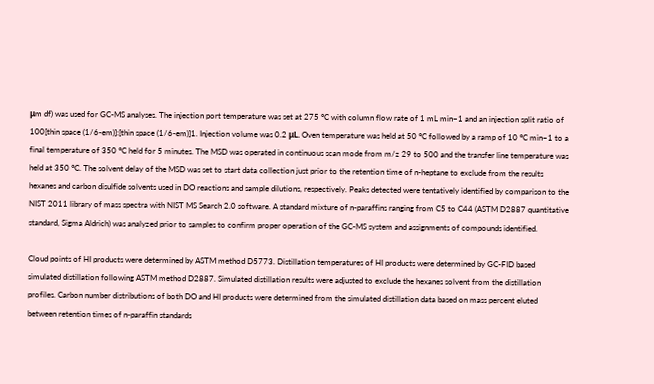μm df) was used for GC-MS analyses. The injection port temperature was set at 275 °C with column flow rate of 1 mL min−1 and an injection split ratio of 100[thin space (1/6-em)]:[thin space (1/6-em)]1. Injection volume was 0.2 μL. Oven temperature was held at 50 °C followed by a ramp of 10 °C min−1 to a final temperature of 350 °C held for 5 minutes. The MSD was operated in continuous scan mode from m/z 29 to 500 and the transfer line temperature was held at 350 °C. The solvent delay of the MSD was set to start data collection just prior to the retention time of n-heptane to exclude from the results hexanes and carbon disulfide solvents used in DO reactions and sample dilutions, respectively. Peaks detected were tentatively identified by comparison to the NIST 2011 library of mass spectra with NIST MS Search 2.0 software. A standard mixture of n-paraffins ranging from C5 to C44 (ASTM D2887 quantitative standard, Sigma Aldrich) was analyzed prior to samples to confirm proper operation of the GC-MS system and assignments of compounds identified.

Cloud points of HI products were determined by ASTM method D5773. Distillation temperatures of HI products were determined by GC-FID based simulated distillation following ASTM method D2887. Simulated distillation results were adjusted to exclude the hexanes solvent from the distillation profiles. Carbon number distributions of both DO and HI products were determined from the simulated distillation data based on mass percent eluted between retention times of n-paraffin standards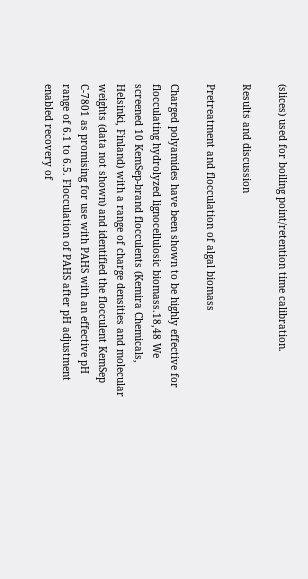(slices) used for boiling point/retention time calibration.

Results and discussion

Pretreatment and flocculation of algal biomass

Charged polyamides have been shown to be highly effective for flocculating hydrolyzed lignocellulosic biomass.18,48 We screened 10 KemSep-brand flocculents (Kemira Chemicals, Helsinki, Finland) with a range of charge densities and molecular weights (data not shown) and identified the flocculent KemSep C-7801 as promising for use with PAHS with an effective pH range of 6.1 to 6.5. Flocculation of PAHS after pH adjustment enabled recovery of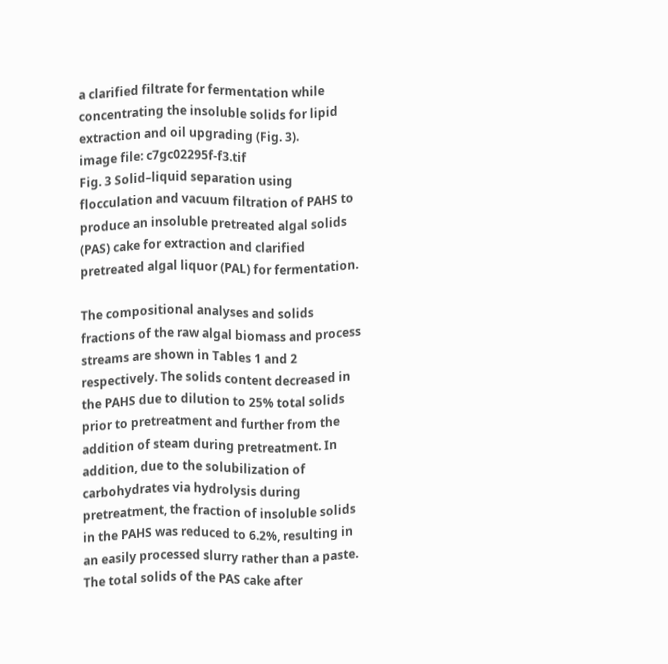a clarified filtrate for fermentation while concentrating the insoluble solids for lipid extraction and oil upgrading (Fig. 3).
image file: c7gc02295f-f3.tif
Fig. 3 Solid–liquid separation using flocculation and vacuum filtration of PAHS to produce an insoluble pretreated algal solids (PAS) cake for extraction and clarified pretreated algal liquor (PAL) for fermentation.

The compositional analyses and solids fractions of the raw algal biomass and process streams are shown in Tables 1 and 2 respectively. The solids content decreased in the PAHS due to dilution to 25% total solids prior to pretreatment and further from the addition of steam during pretreatment. In addition, due to the solubilization of carbohydrates via hydrolysis during pretreatment, the fraction of insoluble solids in the PAHS was reduced to 6.2%, resulting in an easily processed slurry rather than a paste. The total solids of the PAS cake after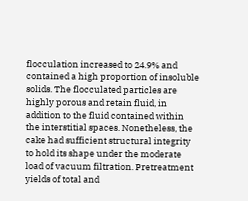flocculation increased to 24.9% and contained a high proportion of insoluble solids. The flocculated particles are highly porous and retain fluid, in addition to the fluid contained within the interstitial spaces. Nonetheless, the cake had sufficient structural integrity to hold its shape under the moderate load of vacuum filtration. Pretreatment yields of total and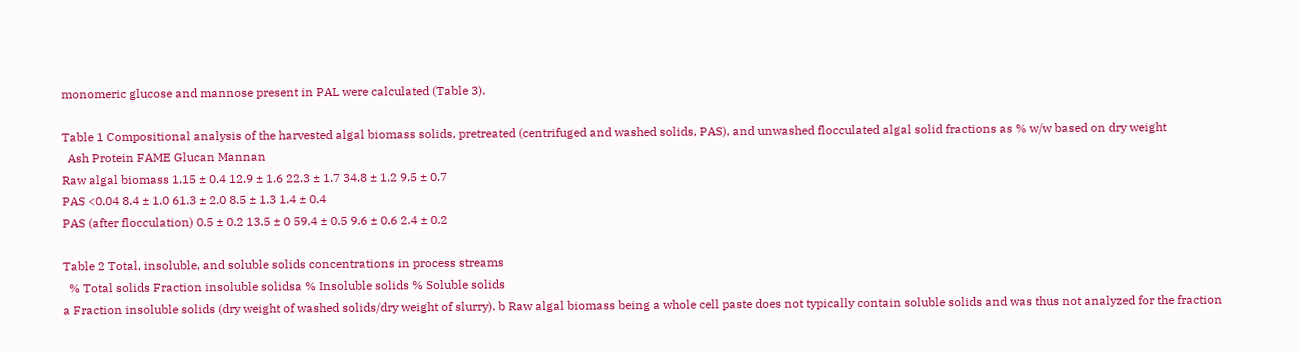monomeric glucose and mannose present in PAL were calculated (Table 3).

Table 1 Compositional analysis of the harvested algal biomass solids, pretreated (centrifuged and washed solids, PAS), and unwashed flocculated algal solid fractions as % w/w based on dry weight
  Ash Protein FAME Glucan Mannan
Raw algal biomass 1.15 ± 0.4 12.9 ± 1.6 22.3 ± 1.7 34.8 ± 1.2 9.5 ± 0.7
PAS <0.04 8.4 ± 1.0 61.3 ± 2.0 8.5 ± 1.3 1.4 ± 0.4
PAS (after flocculation) 0.5 ± 0.2 13.5 ± 0 59.4 ± 0.5 9.6 ± 0.6 2.4 ± 0.2

Table 2 Total, insoluble, and soluble solids concentrations in process streams
  % Total solids Fraction insoluble solidsa % Insoluble solids % Soluble solids
a Fraction insoluble solids (dry weight of washed solids/dry weight of slurry). b Raw algal biomass being a whole cell paste does not typically contain soluble solids and was thus not analyzed for the fraction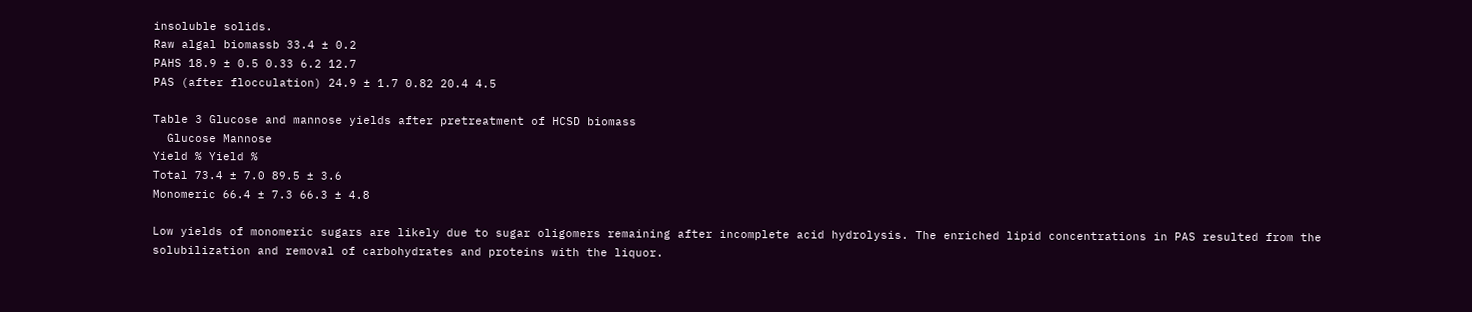insoluble solids.
Raw algal biomassb 33.4 ± 0.2
PAHS 18.9 ± 0.5 0.33 6.2 12.7
PAS (after flocculation) 24.9 ± 1.7 0.82 20.4 4.5

Table 3 Glucose and mannose yields after pretreatment of HCSD biomass
  Glucose Mannose
Yield % Yield %
Total 73.4 ± 7.0 89.5 ± 3.6
Monomeric 66.4 ± 7.3 66.3 ± 4.8

Low yields of monomeric sugars are likely due to sugar oligomers remaining after incomplete acid hydrolysis. The enriched lipid concentrations in PAS resulted from the solubilization and removal of carbohydrates and proteins with the liquor.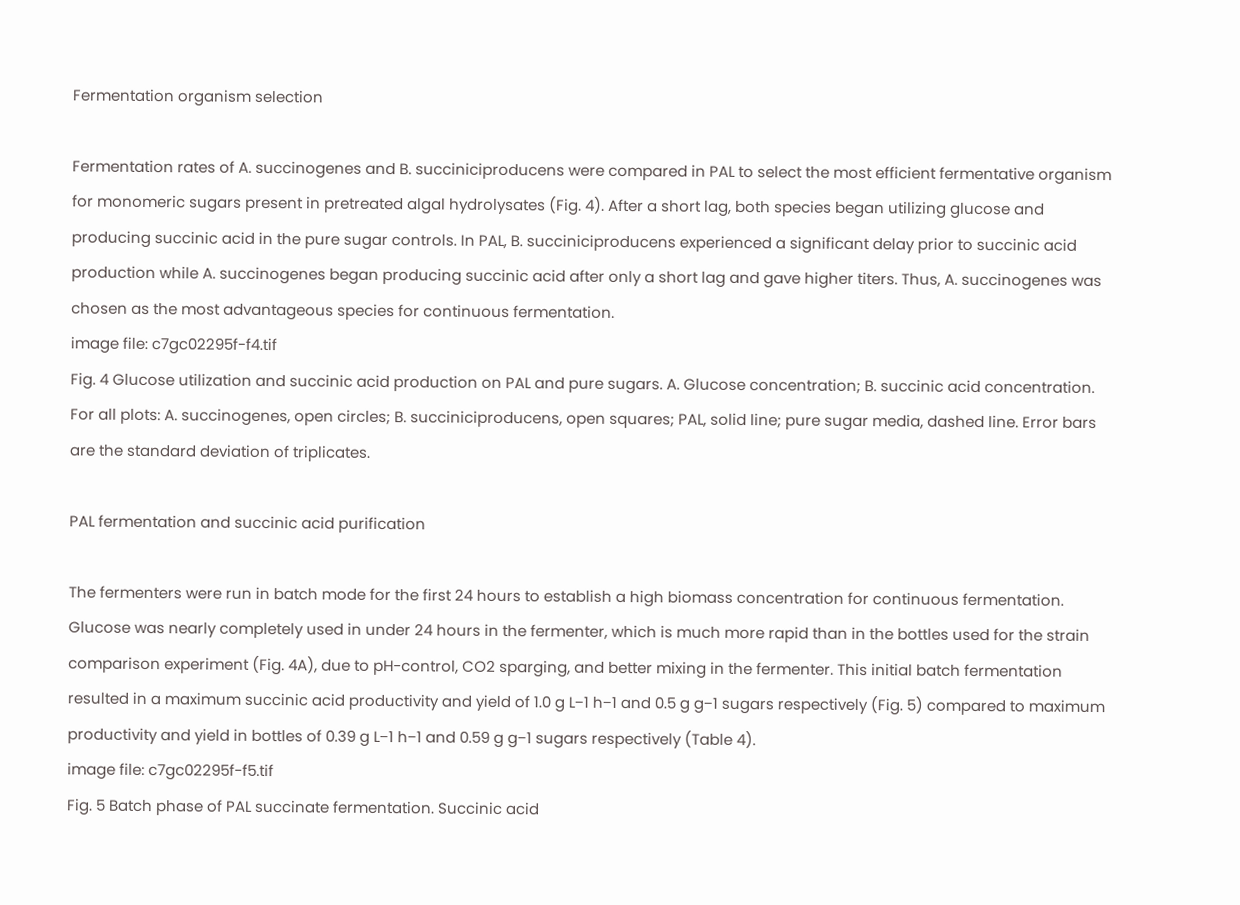Fermentation organism selection

Fermentation rates of A. succinogenes and B. succiniciproducens were compared in PAL to select the most efficient fermentative organism for monomeric sugars present in pretreated algal hydrolysates (Fig. 4). After a short lag, both species began utilizing glucose and producing succinic acid in the pure sugar controls. In PAL, B. succiniciproducens experienced a significant delay prior to succinic acid production while A. succinogenes began producing succinic acid after only a short lag and gave higher titers. Thus, A. succinogenes was chosen as the most advantageous species for continuous fermentation.
image file: c7gc02295f-f4.tif
Fig. 4 Glucose utilization and succinic acid production on PAL and pure sugars. A. Glucose concentration; B. succinic acid concentration. For all plots: A. succinogenes, open circles; B. succiniciproducens, open squares; PAL, solid line; pure sugar media, dashed line. Error bars are the standard deviation of triplicates.

PAL fermentation and succinic acid purification

The fermenters were run in batch mode for the first 24 hours to establish a high biomass concentration for continuous fermentation. Glucose was nearly completely used in under 24 hours in the fermenter, which is much more rapid than in the bottles used for the strain comparison experiment (Fig. 4A), due to pH-control, CO2 sparging, and better mixing in the fermenter. This initial batch fermentation resulted in a maximum succinic acid productivity and yield of 1.0 g L−1 h−1 and 0.5 g g−1 sugars respectively (Fig. 5) compared to maximum productivity and yield in bottles of 0.39 g L−1 h−1 and 0.59 g g−1 sugars respectively (Table 4).
image file: c7gc02295f-f5.tif
Fig. 5 Batch phase of PAL succinate fermentation. Succinic acid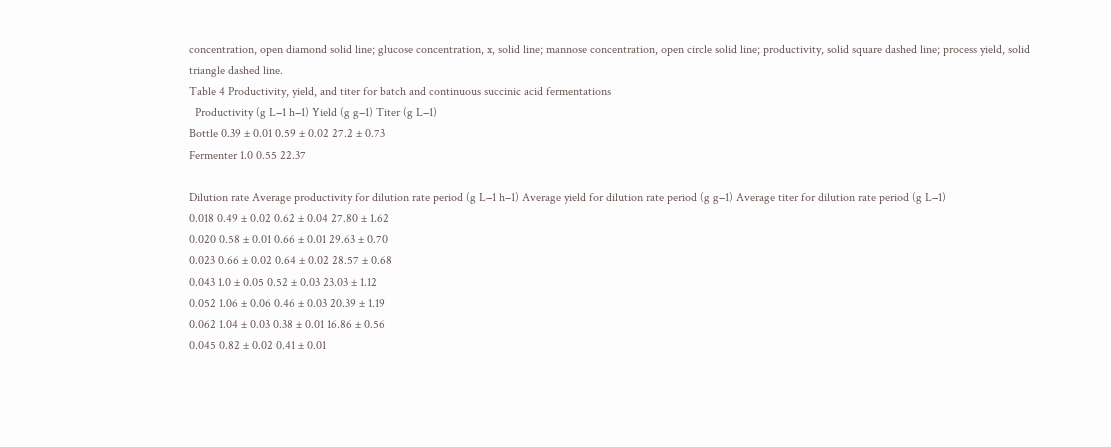concentration, open diamond solid line; glucose concentration, x, solid line; mannose concentration, open circle solid line; productivity, solid square dashed line; process yield, solid triangle dashed line.
Table 4 Productivity, yield, and titer for batch and continuous succinic acid fermentations
  Productivity (g L−1 h−1) Yield (g g−1) Titer (g L−1)
Bottle 0.39 ± 0.01 0.59 ± 0.02 27.2 ± 0.73
Fermenter 1.0 0.55 22.37

Dilution rate Average productivity for dilution rate period (g L−1 h−1) Average yield for dilution rate period (g g−1) Average titer for dilution rate period (g L−1)
0.018 0.49 ± 0.02 0.62 ± 0.04 27.80 ± 1.62
0.020 0.58 ± 0.01 0.66 ± 0.01 29.63 ± 0.70
0.023 0.66 ± 0.02 0.64 ± 0.02 28.57 ± 0.68
0.043 1.0 ± 0.05 0.52 ± 0.03 23.03 ± 1.12
0.052 1.06 ± 0.06 0.46 ± 0.03 20.39 ± 1.19
0.062 1.04 ± 0.03 0.38 ± 0.01 16.86 ± 0.56
0.045 0.82 ± 0.02 0.41 ± 0.01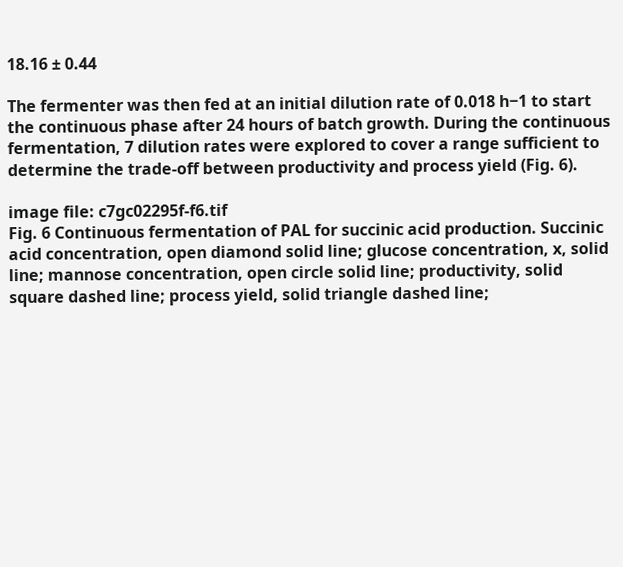18.16 ± 0.44

The fermenter was then fed at an initial dilution rate of 0.018 h−1 to start the continuous phase after 24 hours of batch growth. During the continuous fermentation, 7 dilution rates were explored to cover a range sufficient to determine the trade-off between productivity and process yield (Fig. 6).

image file: c7gc02295f-f6.tif
Fig. 6 Continuous fermentation of PAL for succinic acid production. Succinic acid concentration, open diamond solid line; glucose concentration, x, solid line; mannose concentration, open circle solid line; productivity, solid square dashed line; process yield, solid triangle dashed line;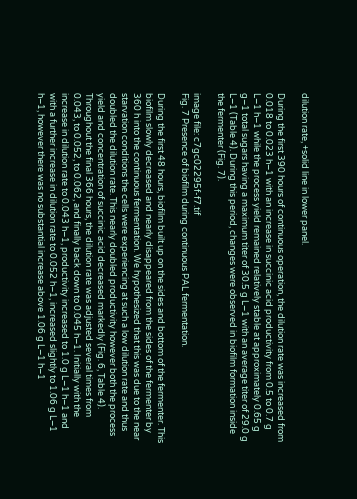dilution rate, +solid line in lower panel.

During the first 390 hours of continuous operation, the dilution rate was increased from 0.018 to 0.023 h−1 with an increase in succinic acid productivity from 0.5 to 0.7 g L−1 h−1 while the process yield remained relatively stable at approximately 0.65 g g−1 total sugars having a maximum titer of 30.5 g L−1 with an average titer of 29.0 g L−1 (Table 4). During this period, changes were observed in biofilm formation inside the fermenter (Fig. 7).

image file: c7gc02295f-f7.tif
Fig. 7 Presence of biofilm during continuous PAL fermentation.

During the first 48 hours, biofilm built up on the sides and bottom of the fermenter. This biofilm slowly decreased and nearly disappeared from the sides of the fermenter by 360 h into the continuous fermentation. We hypothesized that this was due to the near starvation conditions the cells were experiencing at such a low dilution rate and thus doubled the dilution rate. This nearly doubled productivity however both the process yield and concentration of succinic acid decreased markedly (Fig. 6, Table 4). Throughout the final 366 hours, the dilution rate was adjusted several times from 0.043, to 0.052, to 0.062, and finally back down to 0.045 h−1. Initially with the increase in dilution rate to 0.043 h−1, productivity increased to 1.0 g L−1 h−1 and with a further increase in dilution rate to 0.052 h−1, increased slightly to 1.06 g L−1 h−1, however there was no substantial increase above 1.06 g L−1 h−1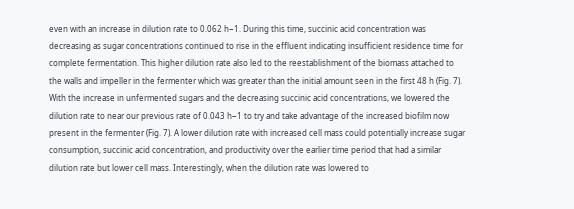even with an increase in dilution rate to 0.062 h−1. During this time, succinic acid concentration was decreasing as sugar concentrations continued to rise in the effluent indicating insufficient residence time for complete fermentation. This higher dilution rate also led to the reestablishment of the biomass attached to the walls and impeller in the fermenter which was greater than the initial amount seen in the first 48 h (Fig. 7). With the increase in unfermented sugars and the decreasing succinic acid concentrations, we lowered the dilution rate to near our previous rate of 0.043 h−1 to try and take advantage of the increased biofilm now present in the fermenter (Fig. 7). A lower dilution rate with increased cell mass could potentially increase sugar consumption, succinic acid concentration, and productivity over the earlier time period that had a similar dilution rate but lower cell mass. Interestingly, when the dilution rate was lowered to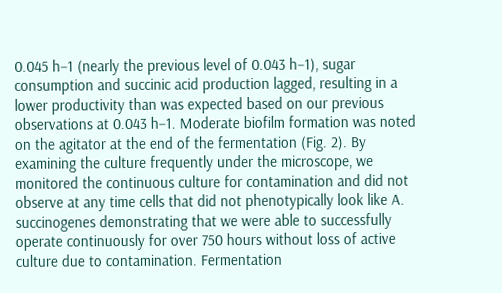0.045 h−1 (nearly the previous level of 0.043 h−1), sugar consumption and succinic acid production lagged, resulting in a lower productivity than was expected based on our previous observations at 0.043 h−1. Moderate biofilm formation was noted on the agitator at the end of the fermentation (Fig. 2). By examining the culture frequently under the microscope, we monitored the continuous culture for contamination and did not observe at any time cells that did not phenotypically look like A. succinogenes demonstrating that we were able to successfully operate continuously for over 750 hours without loss of active culture due to contamination. Fermentation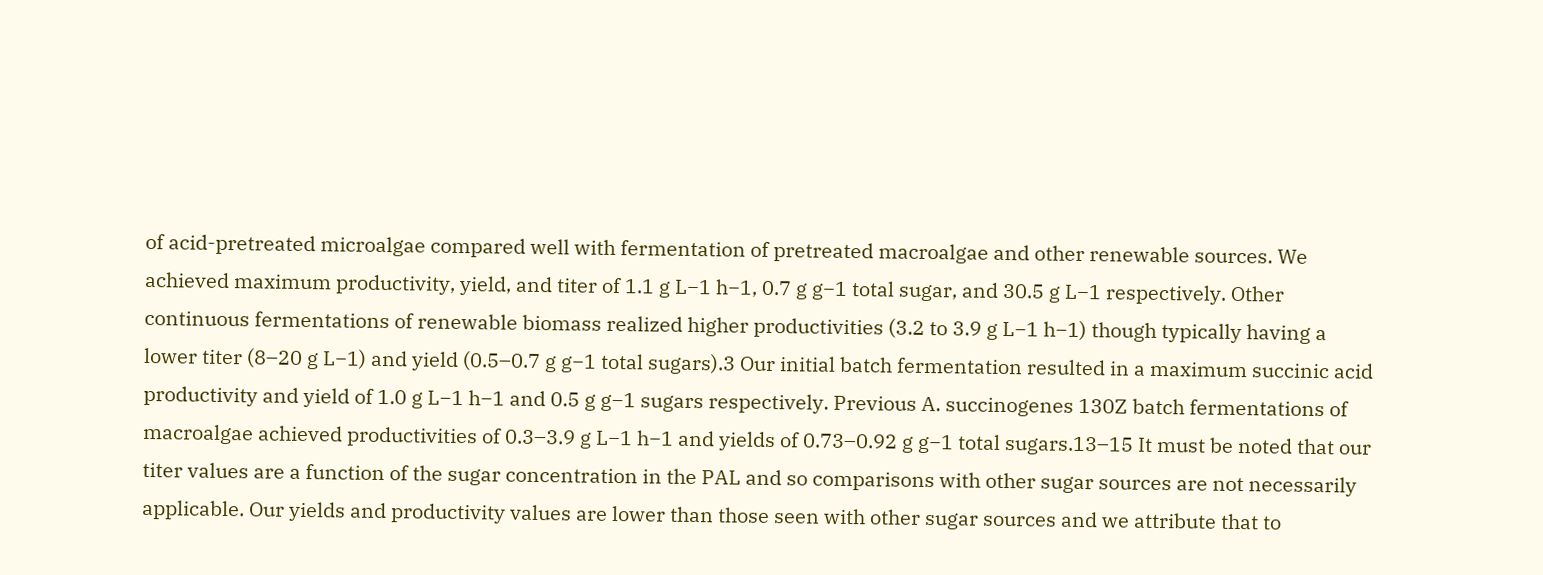of acid-pretreated microalgae compared well with fermentation of pretreated macroalgae and other renewable sources. We achieved maximum productivity, yield, and titer of 1.1 g L−1 h−1, 0.7 g g−1 total sugar, and 30.5 g L−1 respectively. Other continuous fermentations of renewable biomass realized higher productivities (3.2 to 3.9 g L−1 h−1) though typically having a lower titer (8–20 g L−1) and yield (0.5–0.7 g g−1 total sugars).3 Our initial batch fermentation resulted in a maximum succinic acid productivity and yield of 1.0 g L−1 h−1 and 0.5 g g−1 sugars respectively. Previous A. succinogenes 130Z batch fermentations of macroalgae achieved productivities of 0.3–3.9 g L−1 h−1 and yields of 0.73–0.92 g g−1 total sugars.13–15 It must be noted that our titer values are a function of the sugar concentration in the PAL and so comparisons with other sugar sources are not necessarily applicable. Our yields and productivity values are lower than those seen with other sugar sources and we attribute that to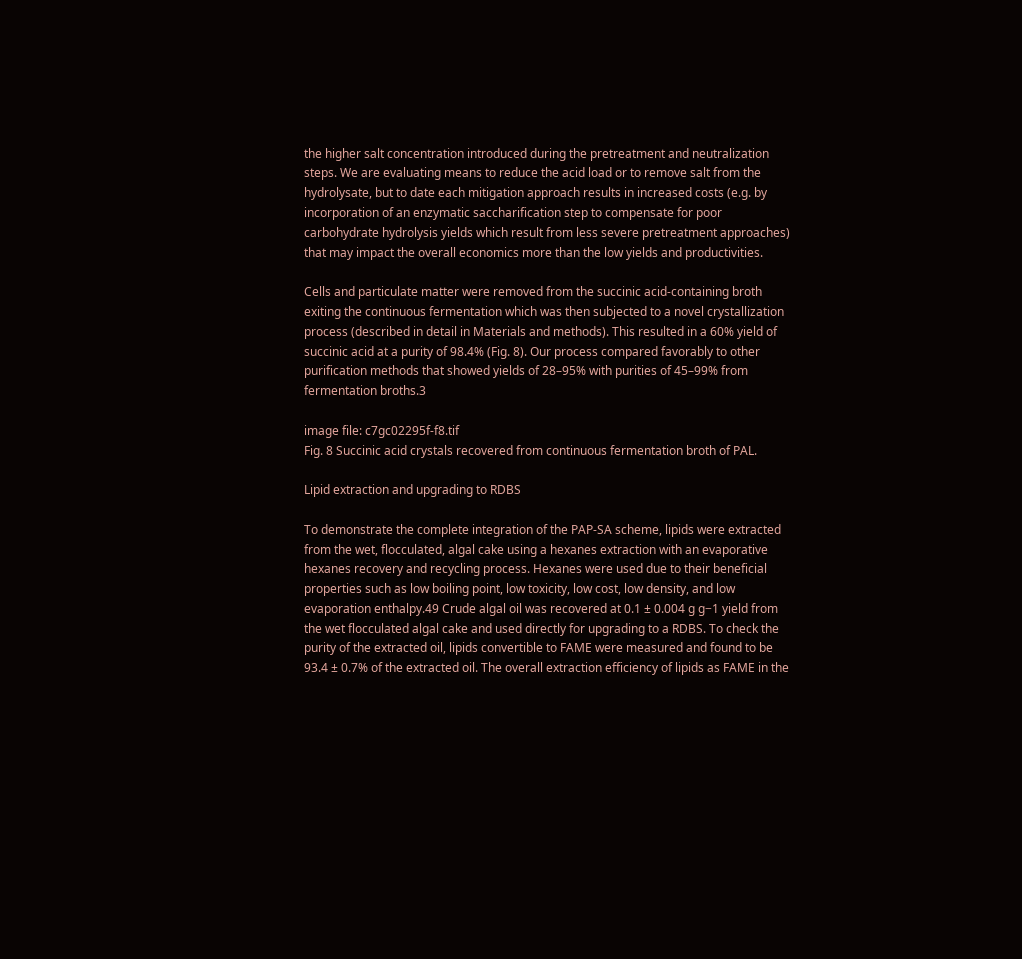the higher salt concentration introduced during the pretreatment and neutralization steps. We are evaluating means to reduce the acid load or to remove salt from the hydrolysate, but to date each mitigation approach results in increased costs (e.g. by incorporation of an enzymatic saccharification step to compensate for poor carbohydrate hydrolysis yields which result from less severe pretreatment approaches) that may impact the overall economics more than the low yields and productivities.

Cells and particulate matter were removed from the succinic acid-containing broth exiting the continuous fermentation which was then subjected to a novel crystallization process (described in detail in Materials and methods). This resulted in a 60% yield of succinic acid at a purity of 98.4% (Fig. 8). Our process compared favorably to other purification methods that showed yields of 28–95% with purities of 45–99% from fermentation broths.3

image file: c7gc02295f-f8.tif
Fig. 8 Succinic acid crystals recovered from continuous fermentation broth of PAL.

Lipid extraction and upgrading to RDBS

To demonstrate the complete integration of the PAP-SA scheme, lipids were extracted from the wet, flocculated, algal cake using a hexanes extraction with an evaporative hexanes recovery and recycling process. Hexanes were used due to their beneficial properties such as low boiling point, low toxicity, low cost, low density, and low evaporation enthalpy.49 Crude algal oil was recovered at 0.1 ± 0.004 g g−1 yield from the wet flocculated algal cake and used directly for upgrading to a RDBS. To check the purity of the extracted oil, lipids convertible to FAME were measured and found to be 93.4 ± 0.7% of the extracted oil. The overall extraction efficiency of lipids as FAME in the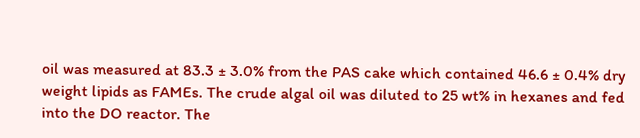oil was measured at 83.3 ± 3.0% from the PAS cake which contained 46.6 ± 0.4% dry weight lipids as FAMEs. The crude algal oil was diluted to 25 wt% in hexanes and fed into the DO reactor. The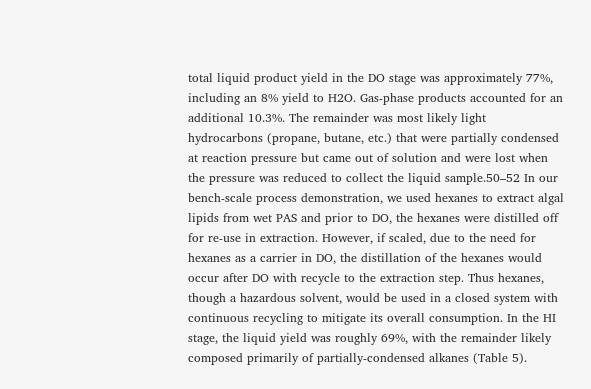total liquid product yield in the DO stage was approximately 77%, including an 8% yield to H2O. Gas-phase products accounted for an additional 10.3%. The remainder was most likely light hydrocarbons (propane, butane, etc.) that were partially condensed at reaction pressure but came out of solution and were lost when the pressure was reduced to collect the liquid sample.50–52 In our bench-scale process demonstration, we used hexanes to extract algal lipids from wet PAS and prior to DO, the hexanes were distilled off for re-use in extraction. However, if scaled, due to the need for hexanes as a carrier in DO, the distillation of the hexanes would occur after DO with recycle to the extraction step. Thus hexanes, though a hazardous solvent, would be used in a closed system with continuous recycling to mitigate its overall consumption. In the HI stage, the liquid yield was roughly 69%, with the remainder likely composed primarily of partially-condensed alkanes (Table 5).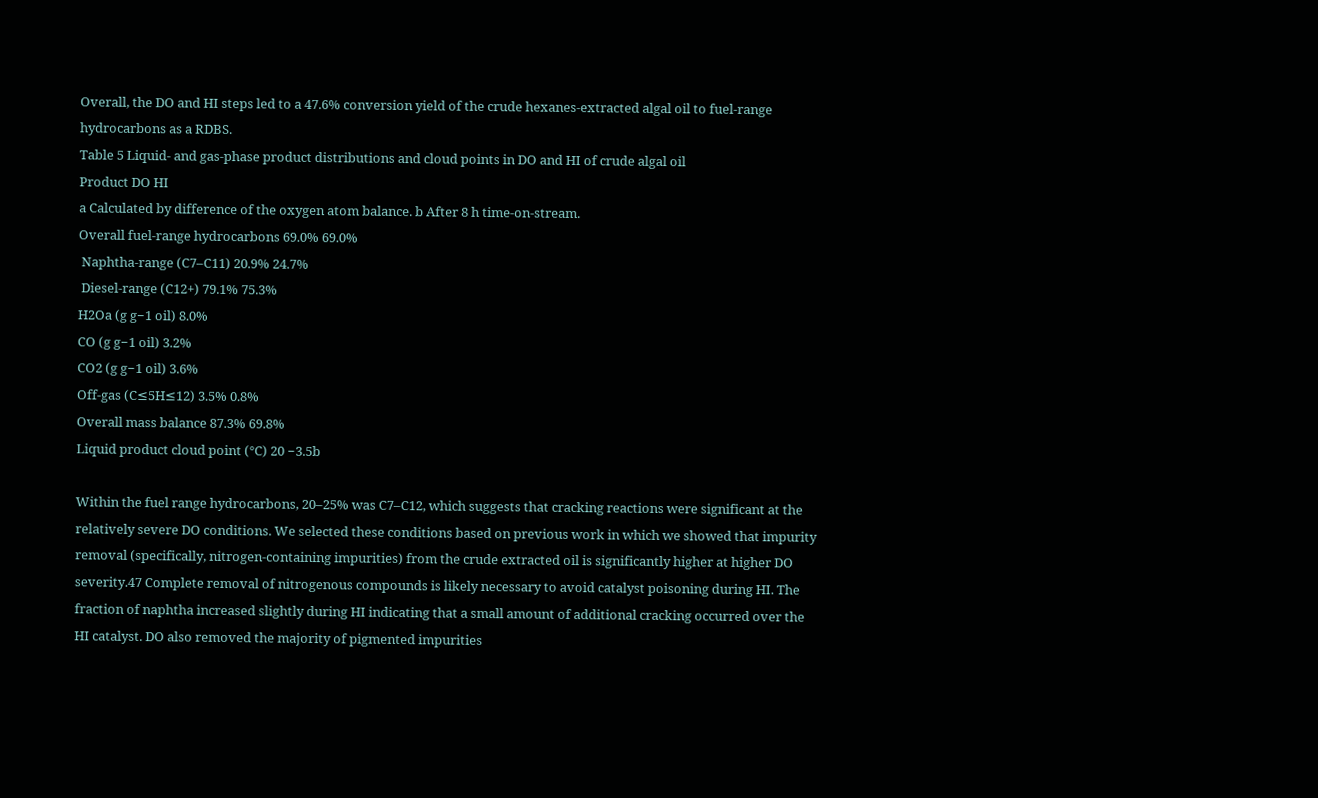Overall, the DO and HI steps led to a 47.6% conversion yield of the crude hexanes-extracted algal oil to fuel-range hydrocarbons as a RDBS.
Table 5 Liquid- and gas-phase product distributions and cloud points in DO and HI of crude algal oil
Product DO HI
a Calculated by difference of the oxygen atom balance. b After 8 h time-on-stream.
Overall fuel-range hydrocarbons 69.0% 69.0%
 Naphtha-range (C7–C11) 20.9% 24.7%
 Diesel-range (C12+) 79.1% 75.3%
H2Oa (g g−1 oil) 8.0%
CO (g g−1 oil) 3.2%
CO2 (g g−1 oil) 3.6%
Off-gas (C≤5H≤12) 3.5% 0.8%
Overall mass balance 87.3% 69.8%
Liquid product cloud point (°C) 20 −3.5b

Within the fuel range hydrocarbons, 20–25% was C7–C12, which suggests that cracking reactions were significant at the relatively severe DO conditions. We selected these conditions based on previous work in which we showed that impurity removal (specifically, nitrogen-containing impurities) from the crude extracted oil is significantly higher at higher DO severity.47 Complete removal of nitrogenous compounds is likely necessary to avoid catalyst poisoning during HI. The fraction of naphtha increased slightly during HI indicating that a small amount of additional cracking occurred over the HI catalyst. DO also removed the majority of pigmented impurities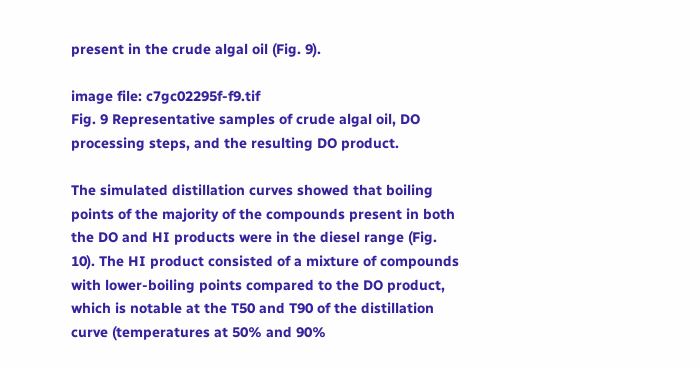present in the crude algal oil (Fig. 9).

image file: c7gc02295f-f9.tif
Fig. 9 Representative samples of crude algal oil, DO processing steps, and the resulting DO product.

The simulated distillation curves showed that boiling points of the majority of the compounds present in both the DO and HI products were in the diesel range (Fig. 10). The HI product consisted of a mixture of compounds with lower-boiling points compared to the DO product, which is notable at the T50 and T90 of the distillation curve (temperatures at 50% and 90%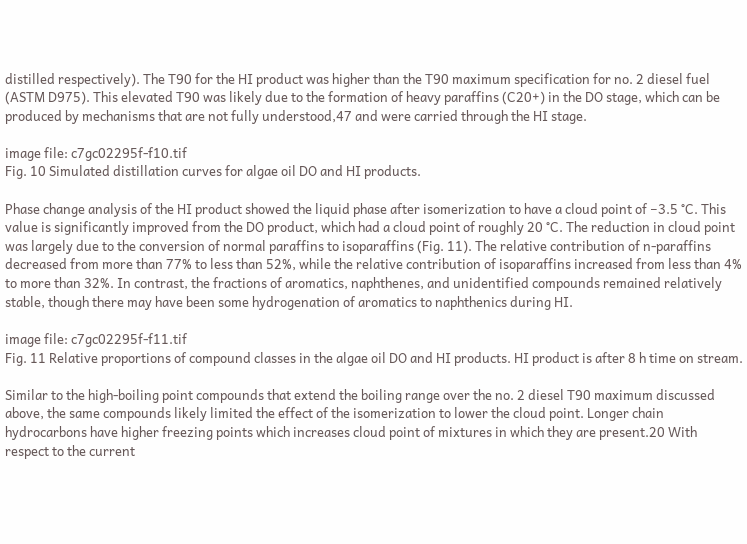distilled respectively). The T90 for the HI product was higher than the T90 maximum specification for no. 2 diesel fuel (ASTM D975). This elevated T90 was likely due to the formation of heavy paraffins (C20+) in the DO stage, which can be produced by mechanisms that are not fully understood,47 and were carried through the HI stage.

image file: c7gc02295f-f10.tif
Fig. 10 Simulated distillation curves for algae oil DO and HI products.

Phase change analysis of the HI product showed the liquid phase after isomerization to have a cloud point of −3.5 °C. This value is significantly improved from the DO product, which had a cloud point of roughly 20 °C. The reduction in cloud point was largely due to the conversion of normal paraffins to isoparaffins (Fig. 11). The relative contribution of n-paraffins decreased from more than 77% to less than 52%, while the relative contribution of isoparaffins increased from less than 4% to more than 32%. In contrast, the fractions of aromatics, naphthenes, and unidentified compounds remained relatively stable, though there may have been some hydrogenation of aromatics to naphthenics during HI.

image file: c7gc02295f-f11.tif
Fig. 11 Relative proportions of compound classes in the algae oil DO and HI products. HI product is after 8 h time on stream.

Similar to the high-boiling point compounds that extend the boiling range over the no. 2 diesel T90 maximum discussed above, the same compounds likely limited the effect of the isomerization to lower the cloud point. Longer chain hydrocarbons have higher freezing points which increases cloud point of mixtures in which they are present.20 With respect to the current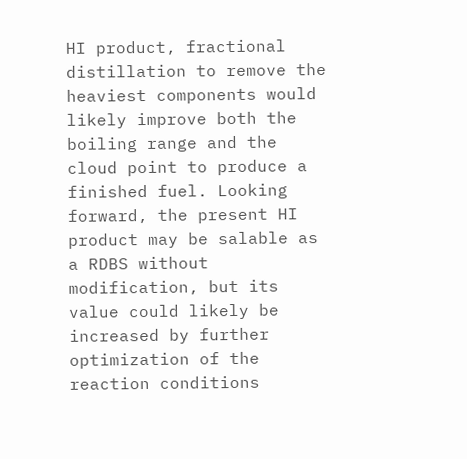HI product, fractional distillation to remove the heaviest components would likely improve both the boiling range and the cloud point to produce a finished fuel. Looking forward, the present HI product may be salable as a RDBS without modification, but its value could likely be increased by further optimization of the reaction conditions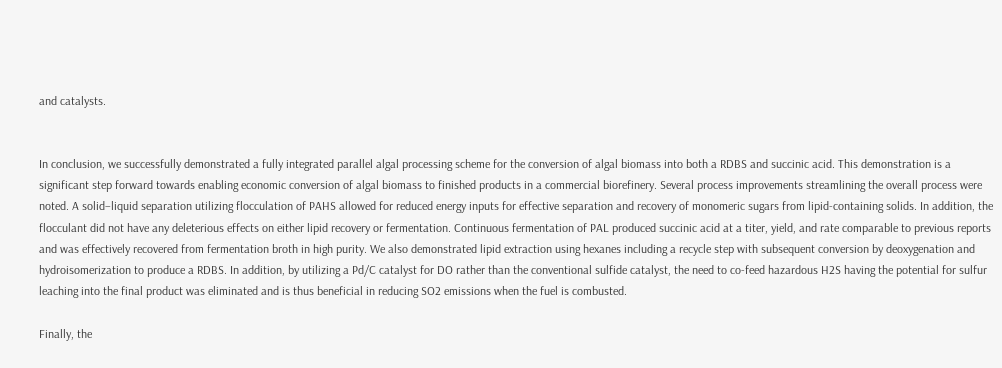and catalysts.


In conclusion, we successfully demonstrated a fully integrated parallel algal processing scheme for the conversion of algal biomass into both a RDBS and succinic acid. This demonstration is a significant step forward towards enabling economic conversion of algal biomass to finished products in a commercial biorefinery. Several process improvements streamlining the overall process were noted. A solid–liquid separation utilizing flocculation of PAHS allowed for reduced energy inputs for effective separation and recovery of monomeric sugars from lipid-containing solids. In addition, the flocculant did not have any deleterious effects on either lipid recovery or fermentation. Continuous fermentation of PAL produced succinic acid at a titer, yield, and rate comparable to previous reports and was effectively recovered from fermentation broth in high purity. We also demonstrated lipid extraction using hexanes including a recycle step with subsequent conversion by deoxygenation and hydroisomerization to produce a RDBS. In addition, by utilizing a Pd/C catalyst for DO rather than the conventional sulfide catalyst, the need to co-feed hazardous H2S having the potential for sulfur leaching into the final product was eliminated and is thus beneficial in reducing SO2 emissions when the fuel is combusted.

Finally, the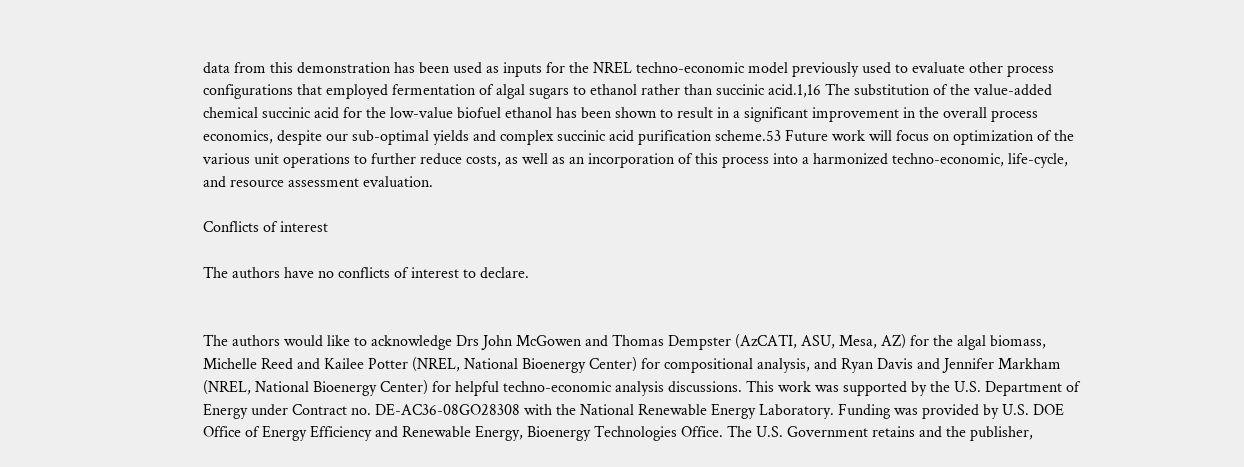data from this demonstration has been used as inputs for the NREL techno-economic model previously used to evaluate other process configurations that employed fermentation of algal sugars to ethanol rather than succinic acid.1,16 The substitution of the value-added chemical succinic acid for the low-value biofuel ethanol has been shown to result in a significant improvement in the overall process economics, despite our sub-optimal yields and complex succinic acid purification scheme.53 Future work will focus on optimization of the various unit operations to further reduce costs, as well as an incorporation of this process into a harmonized techno-economic, life-cycle, and resource assessment evaluation.

Conflicts of interest

The authors have no conflicts of interest to declare.


The authors would like to acknowledge Drs John McGowen and Thomas Dempster (AzCATI, ASU, Mesa, AZ) for the algal biomass, Michelle Reed and Kailee Potter (NREL, National Bioenergy Center) for compositional analysis, and Ryan Davis and Jennifer Markham (NREL, National Bioenergy Center) for helpful techno-economic analysis discussions. This work was supported by the U.S. Department of Energy under Contract no. DE-AC36-08GO28308 with the National Renewable Energy Laboratory. Funding was provided by U.S. DOE Office of Energy Efficiency and Renewable Energy, Bioenergy Technologies Office. The U.S. Government retains and the publisher,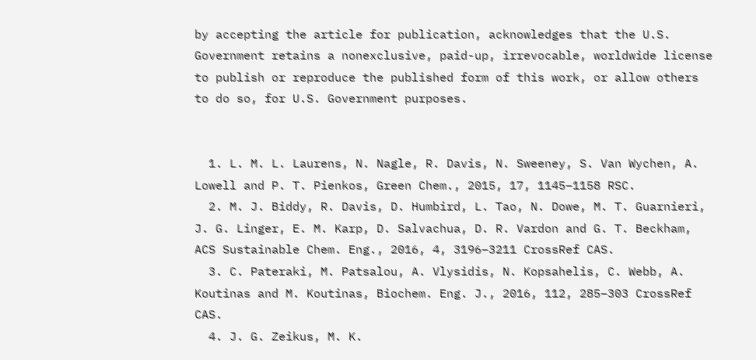by accepting the article for publication, acknowledges that the U.S. Government retains a nonexclusive, paid-up, irrevocable, worldwide license to publish or reproduce the published form of this work, or allow others to do so, for U.S. Government purposes.


  1. L. M. L. Laurens, N. Nagle, R. Davis, N. Sweeney, S. Van Wychen, A. Lowell and P. T. Pienkos, Green Chem., 2015, 17, 1145–1158 RSC.
  2. M. J. Biddy, R. Davis, D. Humbird, L. Tao, N. Dowe, M. T. Guarnieri, J. G. Linger, E. M. Karp, D. Salvachua, D. R. Vardon and G. T. Beckham, ACS Sustainable Chem. Eng., 2016, 4, 3196–3211 CrossRef CAS.
  3. C. Pateraki, M. Patsalou, A. Vlysidis, N. Kopsahelis, C. Webb, A. Koutinas and M. Koutinas, Biochem. Eng. J., 2016, 112, 285–303 CrossRef CAS.
  4. J. G. Zeikus, M. K.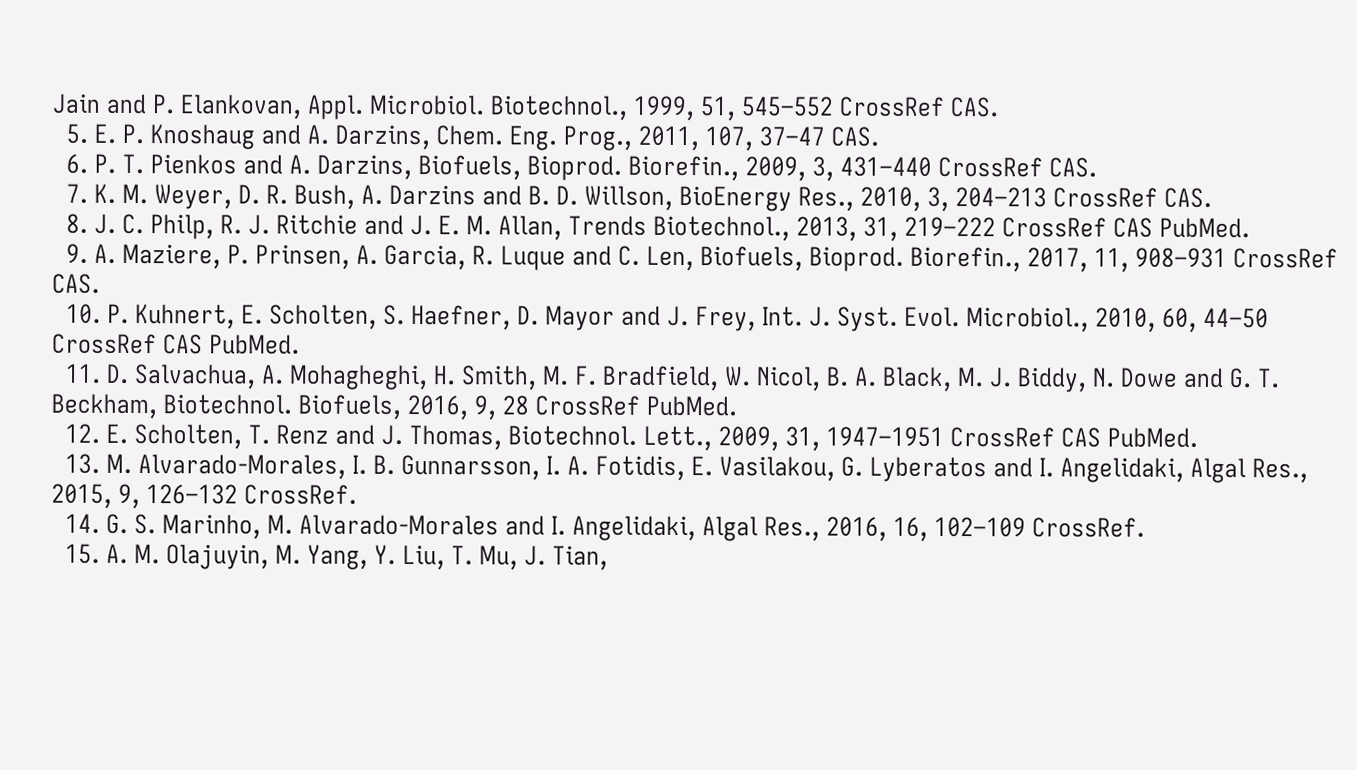Jain and P. Elankovan, Appl. Microbiol. Biotechnol., 1999, 51, 545–552 CrossRef CAS.
  5. E. P. Knoshaug and A. Darzins, Chem. Eng. Prog., 2011, 107, 37–47 CAS.
  6. P. T. Pienkos and A. Darzins, Biofuels, Bioprod. Biorefin., 2009, 3, 431–440 CrossRef CAS.
  7. K. M. Weyer, D. R. Bush, A. Darzins and B. D. Willson, BioEnergy Res., 2010, 3, 204–213 CrossRef CAS.
  8. J. C. Philp, R. J. Ritchie and J. E. M. Allan, Trends Biotechnol., 2013, 31, 219–222 CrossRef CAS PubMed.
  9. A. Maziere, P. Prinsen, A. Garcia, R. Luque and C. Len, Biofuels, Bioprod. Biorefin., 2017, 11, 908–931 CrossRef CAS.
  10. P. Kuhnert, E. Scholten, S. Haefner, D. Mayor and J. Frey, Int. J. Syst. Evol. Microbiol., 2010, 60, 44–50 CrossRef CAS PubMed.
  11. D. Salvachua, A. Mohagheghi, H. Smith, M. F. Bradfield, W. Nicol, B. A. Black, M. J. Biddy, N. Dowe and G. T. Beckham, Biotechnol. Biofuels, 2016, 9, 28 CrossRef PubMed.
  12. E. Scholten, T. Renz and J. Thomas, Biotechnol. Lett., 2009, 31, 1947–1951 CrossRef CAS PubMed.
  13. M. Alvarado-Morales, I. B. Gunnarsson, I. A. Fotidis, E. Vasilakou, G. Lyberatos and I. Angelidaki, Algal Res., 2015, 9, 126–132 CrossRef.
  14. G. S. Marinho, M. Alvarado-Morales and I. Angelidaki, Algal Res., 2016, 16, 102–109 CrossRef.
  15. A. M. Olajuyin, M. Yang, Y. Liu, T. Mu, J. Tian,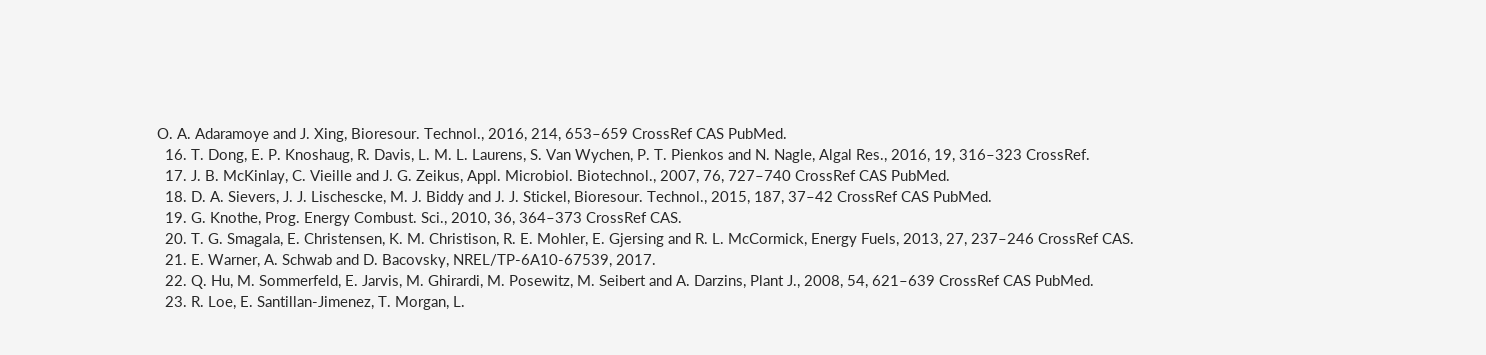O. A. Adaramoye and J. Xing, Bioresour. Technol., 2016, 214, 653–659 CrossRef CAS PubMed.
  16. T. Dong, E. P. Knoshaug, R. Davis, L. M. L. Laurens, S. Van Wychen, P. T. Pienkos and N. Nagle, Algal Res., 2016, 19, 316–323 CrossRef.
  17. J. B. McKinlay, C. Vieille and J. G. Zeikus, Appl. Microbiol. Biotechnol., 2007, 76, 727–740 CrossRef CAS PubMed.
  18. D. A. Sievers, J. J. Lischescke, M. J. Biddy and J. J. Stickel, Bioresour. Technol., 2015, 187, 37–42 CrossRef CAS PubMed.
  19. G. Knothe, Prog. Energy Combust. Sci., 2010, 36, 364–373 CrossRef CAS.
  20. T. G. Smagala, E. Christensen, K. M. Christison, R. E. Mohler, E. Gjersing and R. L. McCormick, Energy Fuels, 2013, 27, 237–246 CrossRef CAS.
  21. E. Warner, A. Schwab and D. Bacovsky, NREL/TP-6A10-67539, 2017.
  22. Q. Hu, M. Sommerfeld, E. Jarvis, M. Ghirardi, M. Posewitz, M. Seibert and A. Darzins, Plant J., 2008, 54, 621–639 CrossRef CAS PubMed.
  23. R. Loe, E. Santillan-Jimenez, T. Morgan, L.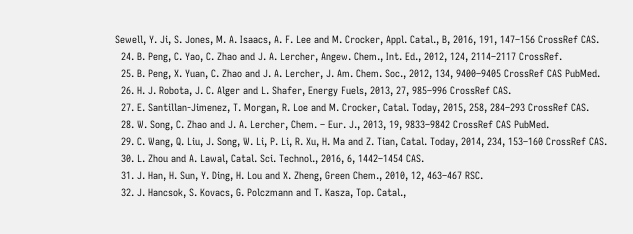Sewell, Y. Ji, S. Jones, M. A. Isaacs, A. F. Lee and M. Crocker, Appl. Catal., B, 2016, 191, 147–156 CrossRef CAS.
  24. B. Peng, C. Yao, C. Zhao and J. A. Lercher, Angew. Chem., Int. Ed., 2012, 124, 2114–2117 CrossRef.
  25. B. Peng, X. Yuan, C. Zhao and J. A. Lercher, J. Am. Chem. Soc., 2012, 134, 9400–9405 CrossRef CAS PubMed.
  26. H. J. Robota, J. C. Alger and L. Shafer, Energy Fuels, 2013, 27, 985–996 CrossRef CAS.
  27. E. Santillan-Jimenez, T. Morgan, R. Loe and M. Crocker, Catal. Today, 2015, 258, 284–293 CrossRef CAS.
  28. W. Song, C. Zhao and J. A. Lercher, Chem. – Eur. J., 2013, 19, 9833–9842 CrossRef CAS PubMed.
  29. C. Wang, Q. Liu, J. Song, W. Li, P. Li, R. Xu, H. Ma and Z. Tian, Catal. Today, 2014, 234, 153–160 CrossRef CAS.
  30. L. Zhou and A. Lawal, Catal. Sci. Technol., 2016, 6, 1442–1454 CAS.
  31. J. Han, H. Sun, Y. Ding, H. Lou and X. Zheng, Green Chem., 2010, 12, 463–467 RSC.
  32. J. Hancsok, S. Kovacs, G. Polczmann and T. Kasza, Top. Catal.,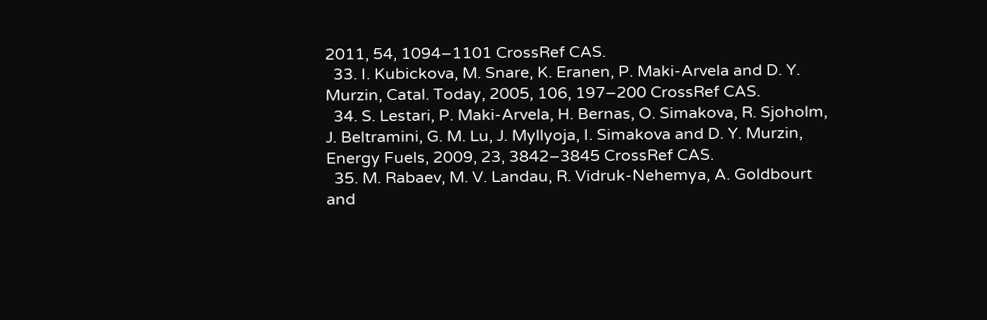2011, 54, 1094–1101 CrossRef CAS.
  33. I. Kubickova, M. Snare, K. Eranen, P. Maki-Arvela and D. Y. Murzin, Catal. Today, 2005, 106, 197–200 CrossRef CAS.
  34. S. Lestari, P. Maki-Arvela, H. Bernas, O. Simakova, R. Sjoholm, J. Beltramini, G. M. Lu, J. Myllyoja, I. Simakova and D. Y. Murzin, Energy Fuels, 2009, 23, 3842–3845 CrossRef CAS.
  35. M. Rabaev, M. V. Landau, R. Vidruk-Nehemya, A. Goldbourt and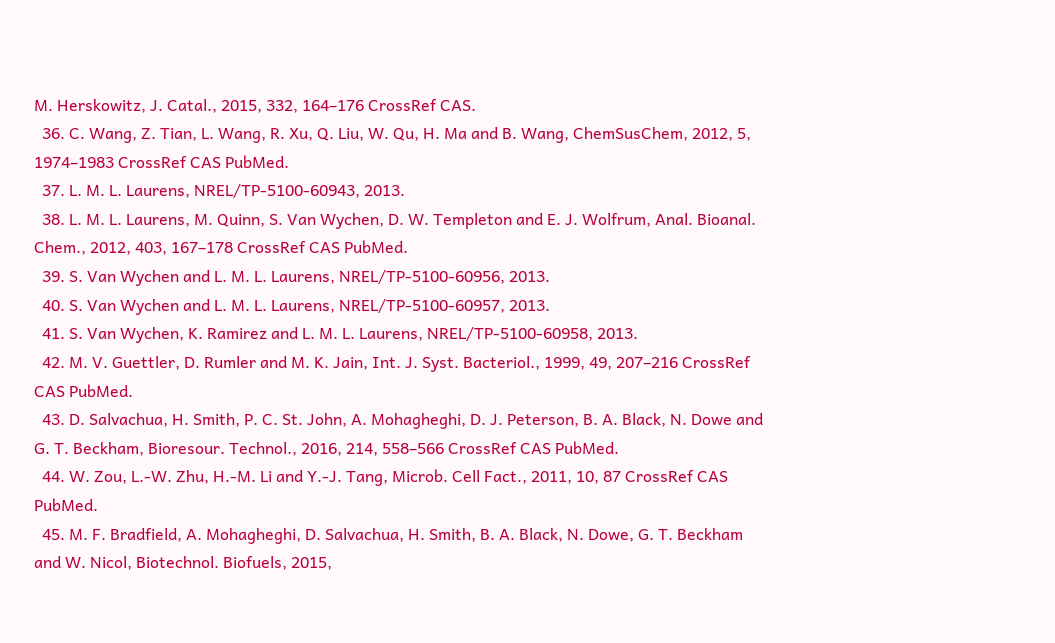M. Herskowitz, J. Catal., 2015, 332, 164–176 CrossRef CAS.
  36. C. Wang, Z. Tian, L. Wang, R. Xu, Q. Liu, W. Qu, H. Ma and B. Wang, ChemSusChem, 2012, 5, 1974–1983 CrossRef CAS PubMed.
  37. L. M. L. Laurens, NREL/TP-5100-60943, 2013.
  38. L. M. L. Laurens, M. Quinn, S. Van Wychen, D. W. Templeton and E. J. Wolfrum, Anal. Bioanal. Chem., 2012, 403, 167–178 CrossRef CAS PubMed.
  39. S. Van Wychen and L. M. L. Laurens, NREL/TP-5100-60956, 2013.
  40. S. Van Wychen and L. M. L. Laurens, NREL/TP-5100-60957, 2013.
  41. S. Van Wychen, K. Ramirez and L. M. L. Laurens, NREL/TP-5100-60958, 2013.
  42. M. V. Guettler, D. Rumler and M. K. Jain, Int. J. Syst. Bacteriol., 1999, 49, 207–216 CrossRef CAS PubMed.
  43. D. Salvachua, H. Smith, P. C. St. John, A. Mohagheghi, D. J. Peterson, B. A. Black, N. Dowe and G. T. Beckham, Bioresour. Technol., 2016, 214, 558–566 CrossRef CAS PubMed.
  44. W. Zou, L.-W. Zhu, H.-M. Li and Y.-J. Tang, Microb. Cell Fact., 2011, 10, 87 CrossRef CAS PubMed.
  45. M. F. Bradfield, A. Mohagheghi, D. Salvachua, H. Smith, B. A. Black, N. Dowe, G. T. Beckham and W. Nicol, Biotechnol. Biofuels, 2015,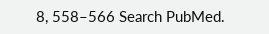8, 558–566 Search PubMed.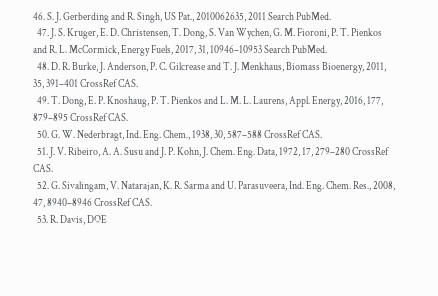46. S. J. Gerberding and R. Singh, US Pat., 2010062635, 2011 Search PubMed.
  47. J. S. Kruger, E. D. Christensen, T. Dong, S. Van Wychen, G. M. Fioroni, P. T. Pienkos and R. L. McCormick, Energy Fuels, 2017, 31, 10946–10953 Search PubMed.
  48. D. R. Burke, J. Anderson, P. C. Gilcrease and T. J. Menkhaus, Biomass Bioenergy, 2011, 35, 391–401 CrossRef CAS.
  49. T. Dong, E. P. Knoshaug, P. T. Pienkos and L. M. L. Laurens, Appl. Energy, 2016, 177, 879–895 CrossRef CAS.
  50. G. W. Nederbragt, Ind. Eng. Chem., 1938, 30, 587–588 CrossRef CAS.
  51. J. V. Ribeiro, A. A. Susu and J. P. Kohn, J. Chem. Eng. Data, 1972, 17, 279–280 CrossRef CAS.
  52. G. Sivalingam, V. Natarajan, K. R. Sarma and U. Parasuveera, Ind. Eng. Chem. Res., 2008, 47, 8940–8946 CrossRef CAS.
  53. R. Davis, DOE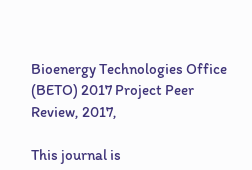Bioenergy Technologies Office (BETO) 2017 Project Peer Review, 2017,

This journal is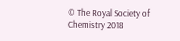© The Royal Society of Chemistry 2018